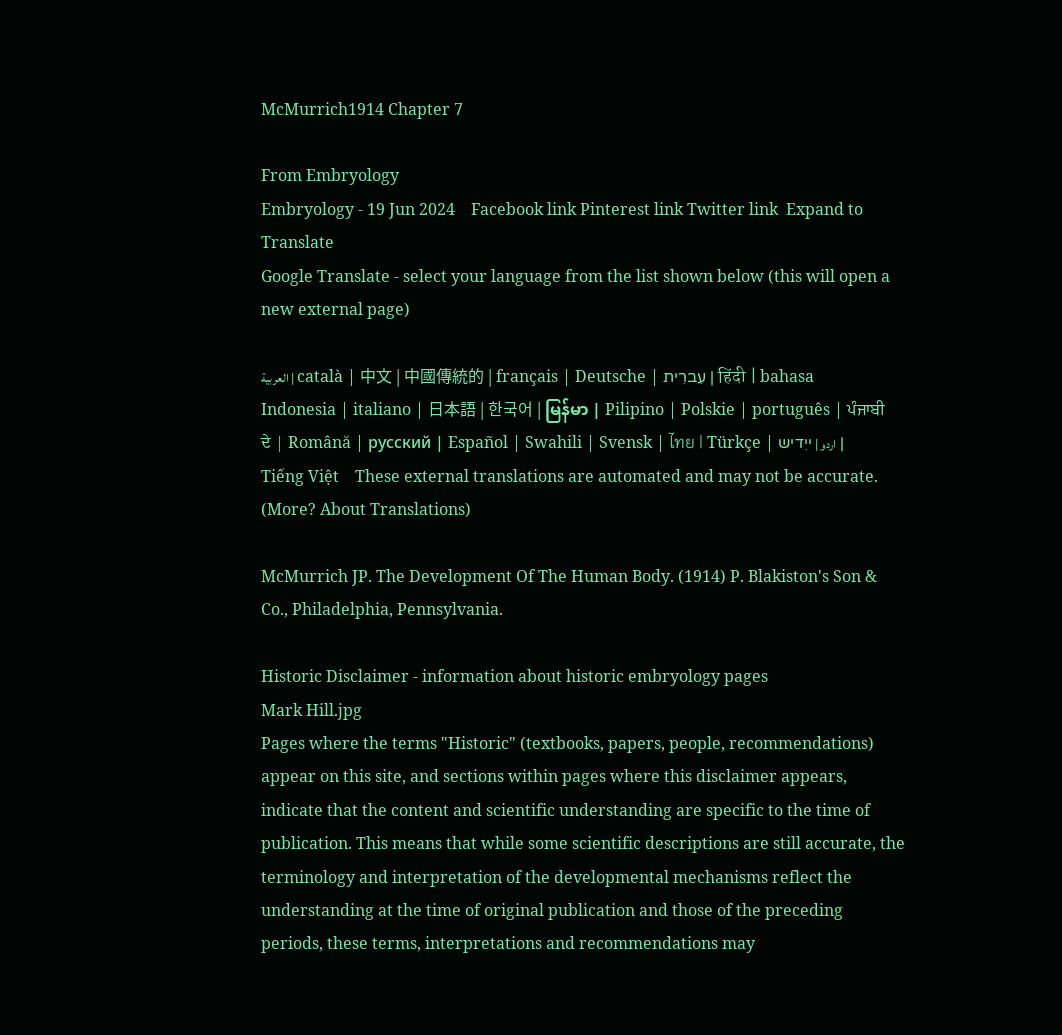McMurrich1914 Chapter 7

From Embryology
Embryology - 19 Jun 2024    Facebook link Pinterest link Twitter link  Expand to Translate
Google Translate - select your language from the list shown below (this will open a new external page)

العربية | català | 中文 | 中國傳統的 | français | Deutsche | עִברִית | हिंदी | bahasa Indonesia | italiano | 日本語 | 한국어 | မြန်မာ | Pilipino | Polskie | português | ਪੰਜਾਬੀ ਦੇ | Română | русский | Español | Swahili | Svensk | ไทย | Türkçe | اردو | ייִדיש | Tiếng Việt    These external translations are automated and may not be accurate. (More? About Translations)

McMurrich JP. The Development Of The Human Body. (1914) P. Blakiston's Son & Co., Philadelphia, Pennsylvania.

Historic Disclaimer - information about historic embryology pages
Mark Hill.jpg
Pages where the terms "Historic" (textbooks, papers, people, recommendations) appear on this site, and sections within pages where this disclaimer appears, indicate that the content and scientific understanding are specific to the time of publication. This means that while some scientific descriptions are still accurate, the terminology and interpretation of the developmental mechanisms reflect the understanding at the time of original publication and those of the preceding periods, these terms, interpretations and recommendations may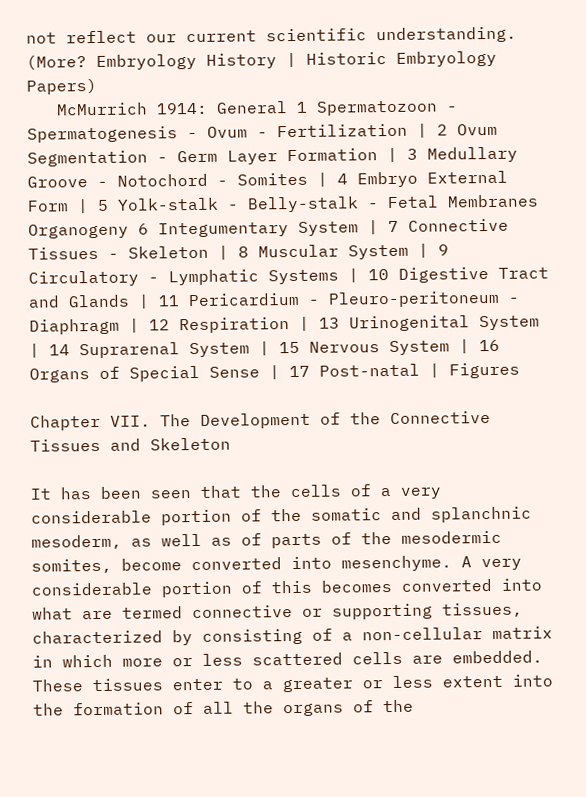not reflect our current scientific understanding.     (More? Embryology History | Historic Embryology Papers)
   McMurrich 1914: General 1 Spermatozoon - Spermatogenesis - Ovum - Fertilization | 2 Ovum Segmentation - Germ Layer Formation | 3 Medullary Groove - Notochord - Somites | 4 Embryo External Form | 5 Yolk-stalk - Belly-stalk - Fetal Membranes Organogeny 6 Integumentary System | 7 Connective Tissues - Skeleton | 8 Muscular System | 9 Circulatory - Lymphatic Systems | 10 Digestive Tract and Glands | 11 Pericardium - Pleuro-peritoneum - Diaphragm | 12 Respiration | 13 Urinogenital System | 14 Suprarenal System | 15 Nervous System | 16 Organs of Special Sense | 17 Post-natal | Figures

Chapter VII. The Development of the Connective Tissues and Skeleton

It has been seen that the cells of a very considerable portion of the somatic and splanchnic mesoderm, as well as of parts of the mesodermic somites, become converted into mesenchyme. A very considerable portion of this becomes converted into what are termed connective or supporting tissues, characterized by consisting of a non-cellular matrix in which more or less scattered cells are embedded. These tissues enter to a greater or less extent into the formation of all the organs of the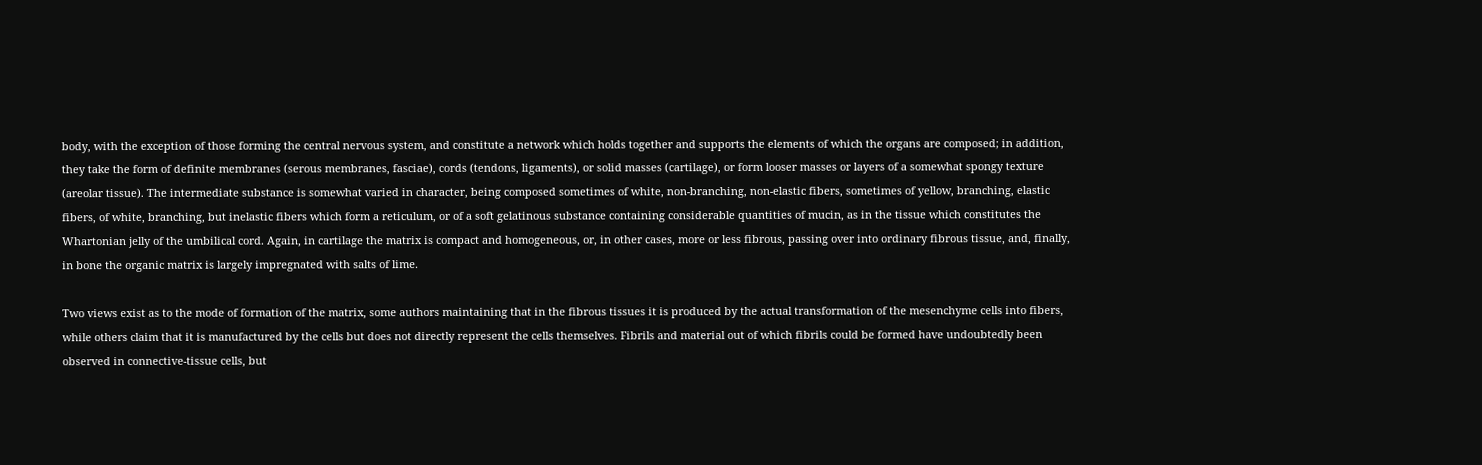body, with the exception of those forming the central nervous system, and constitute a network which holds together and supports the elements of which the organs are composed; in addition, they take the form of definite membranes (serous membranes, fasciae), cords (tendons, ligaments), or solid masses (cartilage), or form looser masses or layers of a somewhat spongy texture (areolar tissue). The intermediate substance is somewhat varied in character, being composed sometimes of white, non-branching, non-elastic fibers, sometimes of yellow, branching, elastic fibers, of white, branching, but inelastic fibers which form a reticulum, or of a soft gelatinous substance containing considerable quantities of mucin, as in the tissue which constitutes the Whartonian jelly of the umbilical cord. Again, in cartilage the matrix is compact and homogeneous, or, in other cases, more or less fibrous, passing over into ordinary fibrous tissue, and, finally, in bone the organic matrix is largely impregnated with salts of lime.

Two views exist as to the mode of formation of the matrix, some authors maintaining that in the fibrous tissues it is produced by the actual transformation of the mesenchyme cells into fibers, while others claim that it is manufactured by the cells but does not directly represent the cells themselves. Fibrils and material out of which fibrils could be formed have undoubtedly been observed in connective-tissue cells, but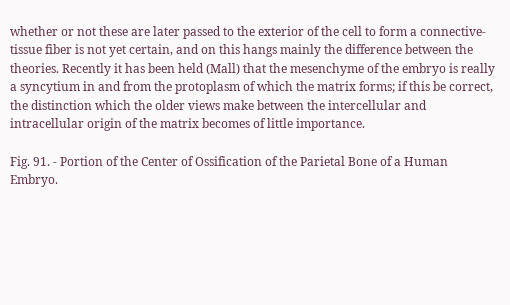whether or not these are later passed to the exterior of the cell to form a connective-tissue fiber is not yet certain, and on this hangs mainly the difference between the theories. Recently it has been held (Mall) that the mesenchyme of the embryo is really a syncytium in and from the protoplasm of which the matrix forms; if this be correct, the distinction which the older views make between the intercellular and intracellular origin of the matrix becomes of little importance.

Fig. 91. - Portion of the Center of Ossification of the Parietal Bone of a Human Embryo.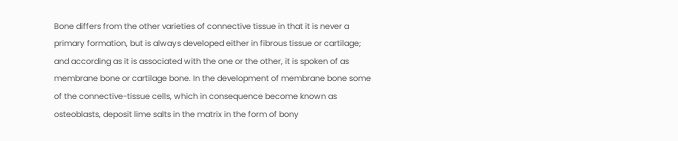Bone differs from the other varieties of connective tissue in that it is never a primary formation, but is always developed either in fibrous tissue or cartilage; and according as it is associated with the one or the other, it is spoken of as membrane bone or cartilage bone. In the development of membrane bone some of the connective-tissue cells, which in consequence become known as osteoblasts, deposit lime salts in the matrix in the form of bony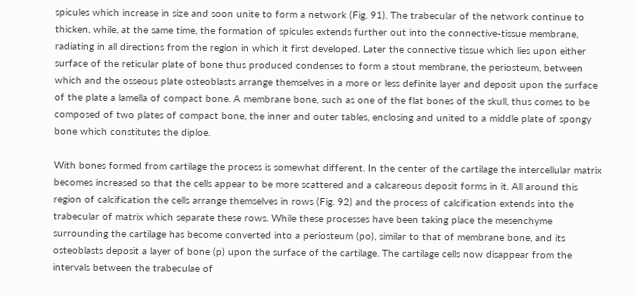spicules which increase in size and soon unite to form a network (Fig. 91). The trabecular of the network continue to thicken, while, at the same time, the formation of spicules extends further out into the connective-tissue membrane, radiating in all directions from the region in which it first developed. Later the connective tissue which lies upon either surface of the reticular plate of bone thus produced condenses to form a stout membrane, the periosteum, between which and the osseous plate osteoblasts arrange themselves in a more or less definite layer and deposit upon the surface of the plate a lamella of compact bone. A membrane bone, such as one of the flat bones of the skull, thus comes to be composed of two plates of compact bone, the inner and outer tables, enclosing and united to a middle plate of spongy bone which constitutes the diploe.

With bones formed from cartilage the process is somewhat different. In the center of the cartilage the intercellular matrix becomes increased so that the cells appear to be more scattered and a calcareous deposit forms in it. All around this region of calcification the cells arrange themselves in rows (Fig. 92) and the process of calcification extends into the trabecular of matrix which separate these rows. While these processes have been taking place the mesenchyme surrounding the cartilage has become converted into a periosteum (po), similar to that of membrane bone, and its osteoblasts deposit a layer of bone (p) upon the surface of the cartilage. The cartilage cells now disappear from the intervals between the trabeculae of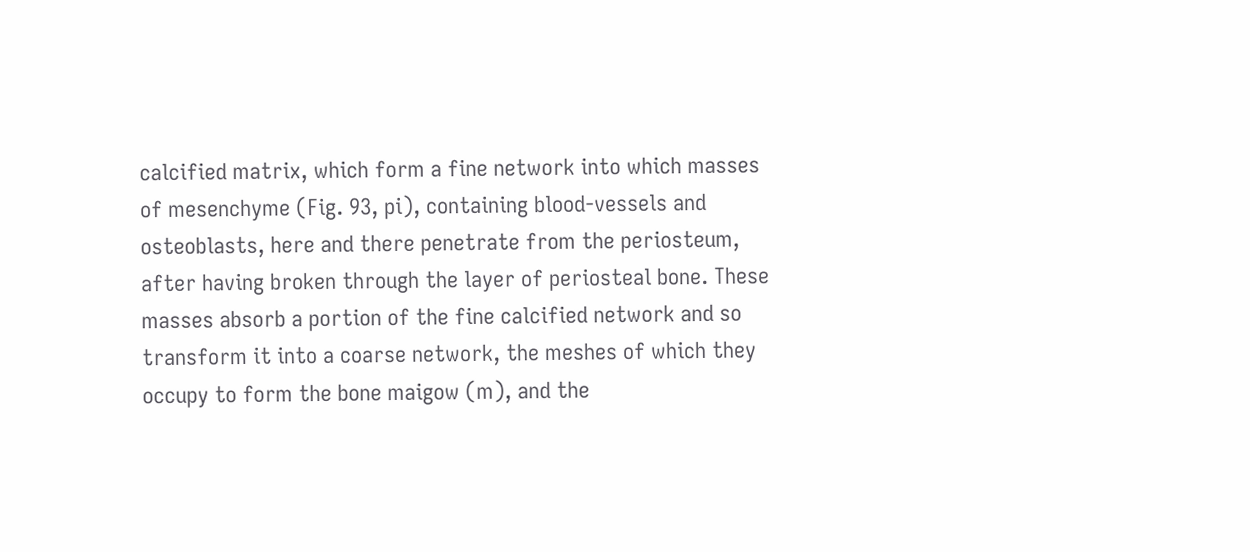calcified matrix, which form a fine network into which masses of mesenchyme (Fig. 93, pi), containing blood-vessels and osteoblasts, here and there penetrate from the periosteum, after having broken through the layer of periosteal bone. These masses absorb a portion of the fine calcified network and so transform it into a coarse network, the meshes of which they occupy to form the bone maigow (m), and the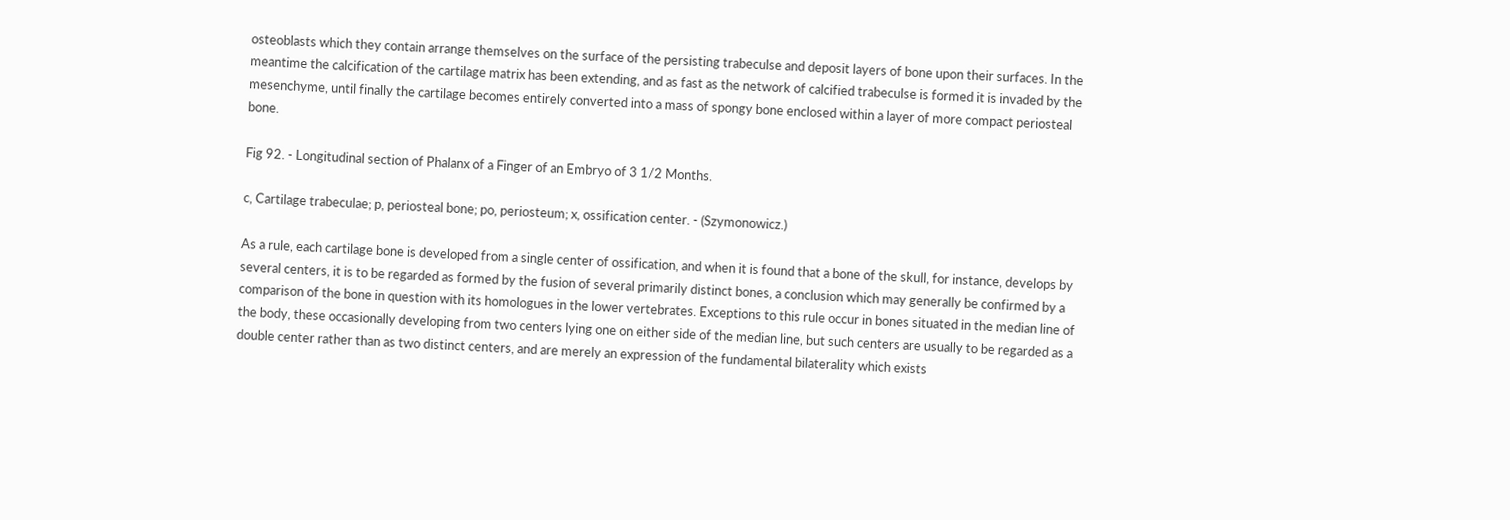osteoblasts which they contain arrange themselves on the surface of the persisting trabeculse and deposit layers of bone upon their surfaces. In the meantime the calcification of the cartilage matrix has been extending, and as fast as the network of calcified trabeculse is formed it is invaded by the mesenchyme, until finally the cartilage becomes entirely converted into a mass of spongy bone enclosed within a layer of more compact periosteal bone.

Fig 92. - Longitudinal section of Phalanx of a Finger of an Embryo of 3 1/2 Months.

c, Cartilage trabeculae; p, periosteal bone; po, periosteum; x, ossification center. - (Szymonowicz.)

As a rule, each cartilage bone is developed from a single center of ossification, and when it is found that a bone of the skull, for instance, develops by several centers, it is to be regarded as formed by the fusion of several primarily distinct bones, a conclusion which may generally be confirmed by a comparison of the bone in question with its homologues in the lower vertebrates. Exceptions to this rule occur in bones situated in the median line of the body, these occasionally developing from two centers lying one on either side of the median line, but such centers are usually to be regarded as a double center rather than as two distinct centers, and are merely an expression of the fundamental bilaterality which exists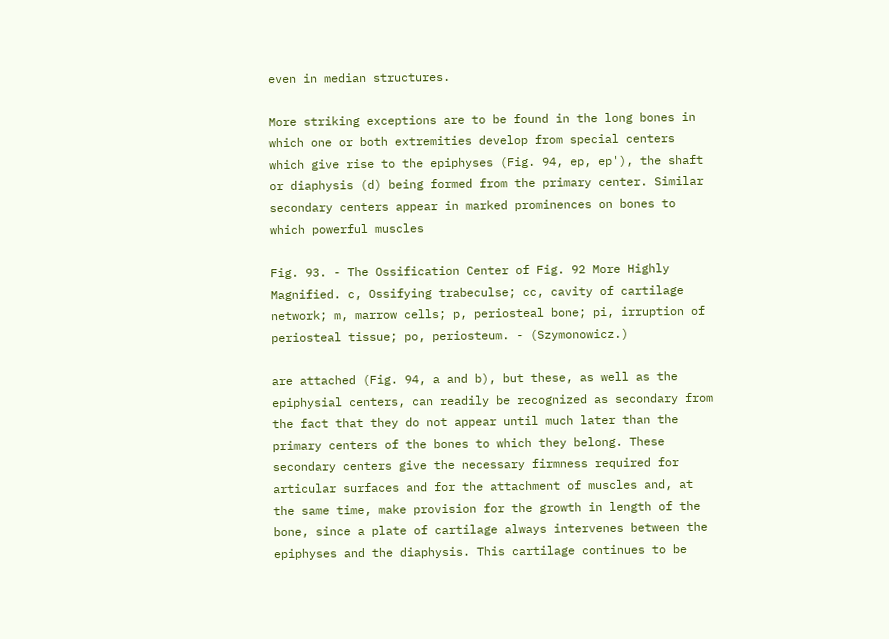even in median structures.

More striking exceptions are to be found in the long bones in which one or both extremities develop from special centers which give rise to the epiphyses (Fig. 94, ep, ep'), the shaft or diaphysis (d) being formed from the primary center. Similar secondary centers appear in marked prominences on bones to which powerful muscles

Fig. 93. - The Ossification Center of Fig. 92 More Highly Magnified. c, Ossifying trabeculse; cc, cavity of cartilage network; m, marrow cells; p, periosteal bone; pi, irruption of periosteal tissue; po, periosteum. - (Szymonowicz.)

are attached (Fig. 94, a and b), but these, as well as the epiphysial centers, can readily be recognized as secondary from the fact that they do not appear until much later than the primary centers of the bones to which they belong. These secondary centers give the necessary firmness required for articular surfaces and for the attachment of muscles and, at the same time, make provision for the growth in length of the bone, since a plate of cartilage always intervenes between the epiphyses and the diaphysis. This cartilage continues to be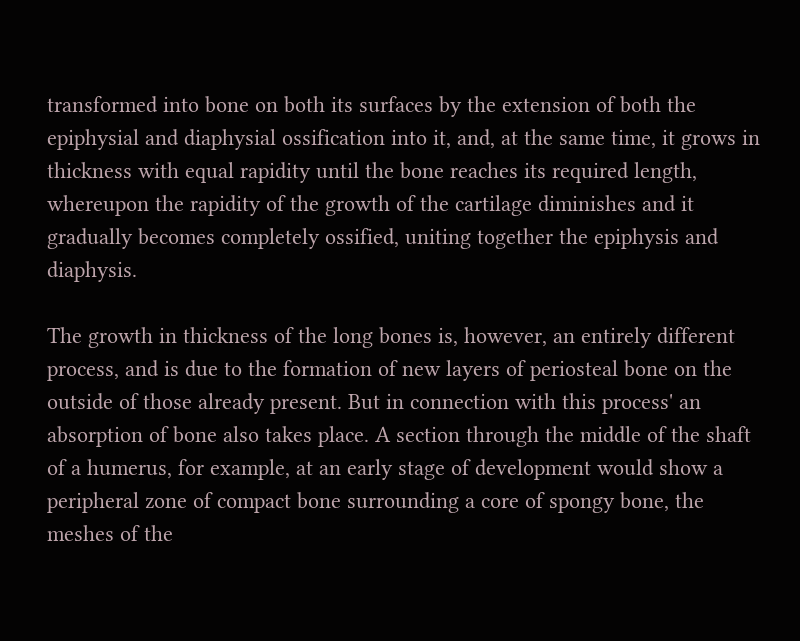transformed into bone on both its surfaces by the extension of both the epiphysial and diaphysial ossification into it, and, at the same time, it grows in thickness with equal rapidity until the bone reaches its required length, whereupon the rapidity of the growth of the cartilage diminishes and it gradually becomes completely ossified, uniting together the epiphysis and diaphysis.

The growth in thickness of the long bones is, however, an entirely different process, and is due to the formation of new layers of periosteal bone on the outside of those already present. But in connection with this process' an absorption of bone also takes place. A section through the middle of the shaft of a humerus, for example, at an early stage of development would show a peripheral zone of compact bone surrounding a core of spongy bone, the meshes of the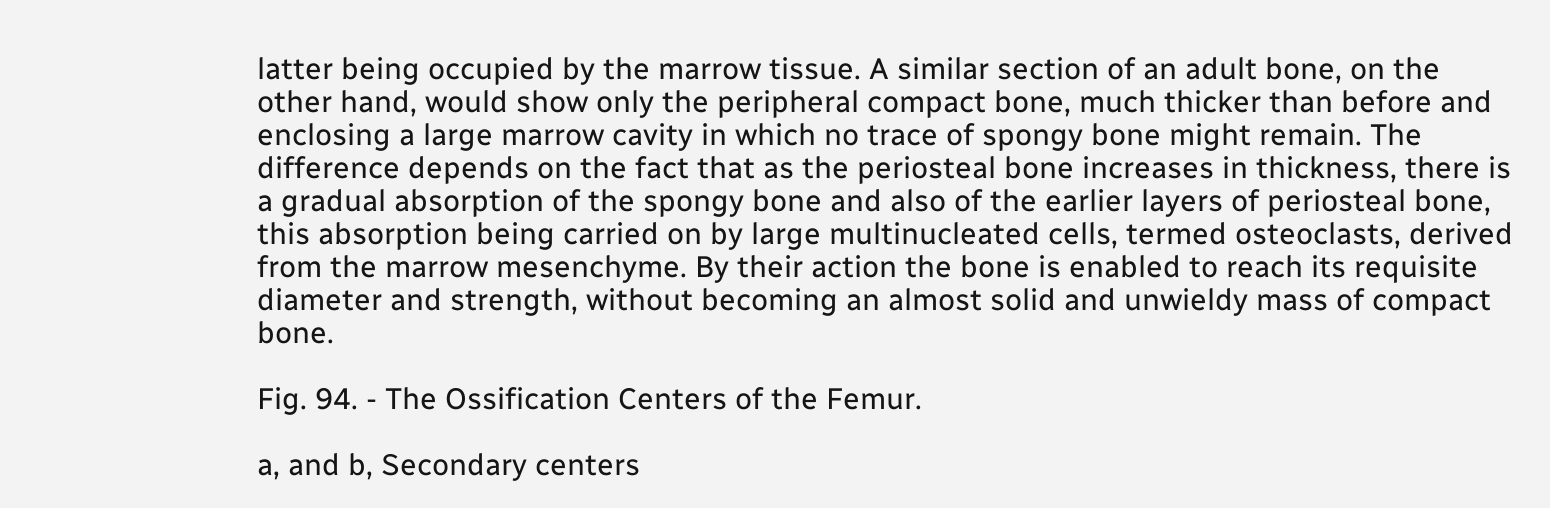latter being occupied by the marrow tissue. A similar section of an adult bone, on the other hand, would show only the peripheral compact bone, much thicker than before and enclosing a large marrow cavity in which no trace of spongy bone might remain. The difference depends on the fact that as the periosteal bone increases in thickness, there is a gradual absorption of the spongy bone and also of the earlier layers of periosteal bone, this absorption being carried on by large multinucleated cells, termed osteoclasts, derived from the marrow mesenchyme. By their action the bone is enabled to reach its requisite diameter and strength, without becoming an almost solid and unwieldy mass of compact bone.

Fig. 94. - The Ossification Centers of the Femur.

a, and b, Secondary centers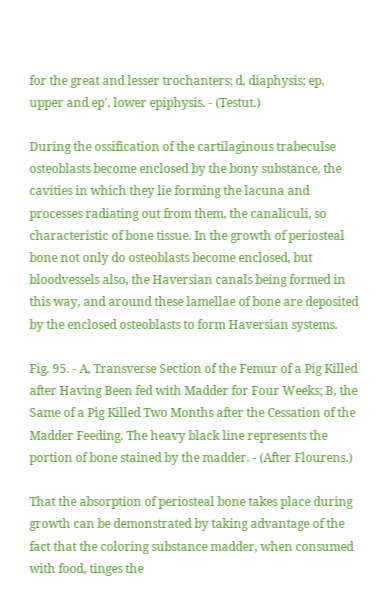for the great and lesser trochanters; d, diaphysis; ep, upper and ep', lower epiphysis. - (Testut.)

During the ossification of the cartilaginous trabeculse osteoblasts become enclosed by the bony substance, the cavities in which they lie forming the lacuna and processes radiating out from them, the canaliculi, so characteristic of bone tissue. In the growth of periosteal bone not only do osteoblasts become enclosed, but bloodvessels also, the Haversian canals being formed in this way, and around these lamellae of bone are deposited by the enclosed osteoblasts to form Haversian systems.

Fig. 95. - A, Transverse Section of the Femur of a Pig Killed after Having Been fed with Madder for Four Weeks; B, the Same of a Pig Killed Two Months after the Cessation of the Madder Feeding. The heavy black line represents the portion of bone stained by the madder. - (After Flourens.)

That the absorption of periosteal bone takes place during growth can be demonstrated by taking advantage of the fact that the coloring substance madder, when consumed with food, tinges the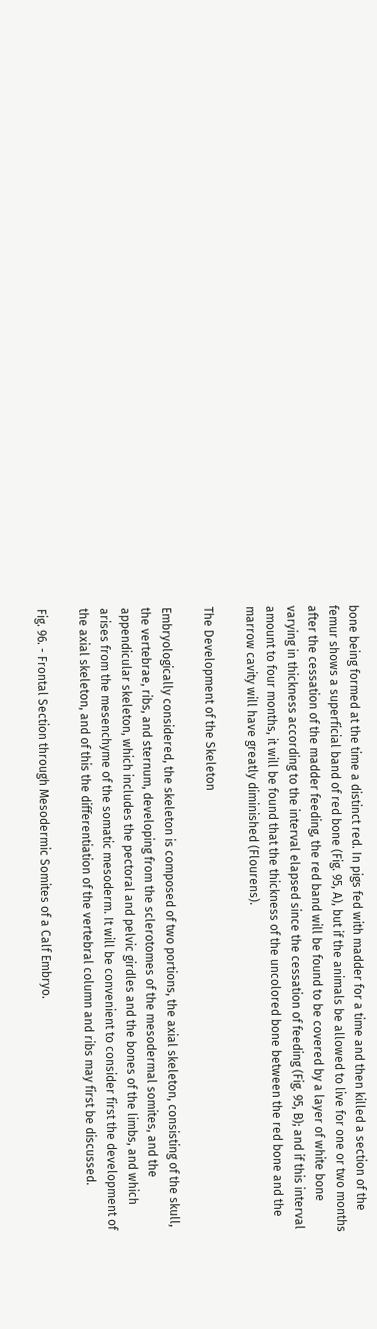bone being formed at the time a distinct red. In pigs fed with madder for a time and then killed a section of the femur shows a superficial band of red bone (Fig. 95, A), but if the animals be allowed to live for one or two months after the cessation of the madder feeding, the red band will be found to be covered by a layer of white bone varying in thickness according to the interval elapsed since the cessation of feeding (Fig. 95, B); and if this interval amount to four months, it will be found that the thickness of the uncolored bone between the red bone and the marrow cavity will have greatly diminished (Flourens).

The Development of the Skeleton

Embryologically considered, the skeleton is composed of two portions, the axial skeleton, consisting of the skull, the vertebrae, ribs, and sternum, developing from the sclerotomes of the mesodermal somites, and the appendicular skeleton, which includes the pectoral and pelvic girdles and the bones of the limbs, and which arises from the mesenchyme of the somatic mesoderm. It will be convenient to consider first the development of the axial skeleton, and of this the differentiation of the vertebral column and ribs may first be discussed.

Fig. 96. - Frontal Section through Mesodermic Somites of a Calf Embryo.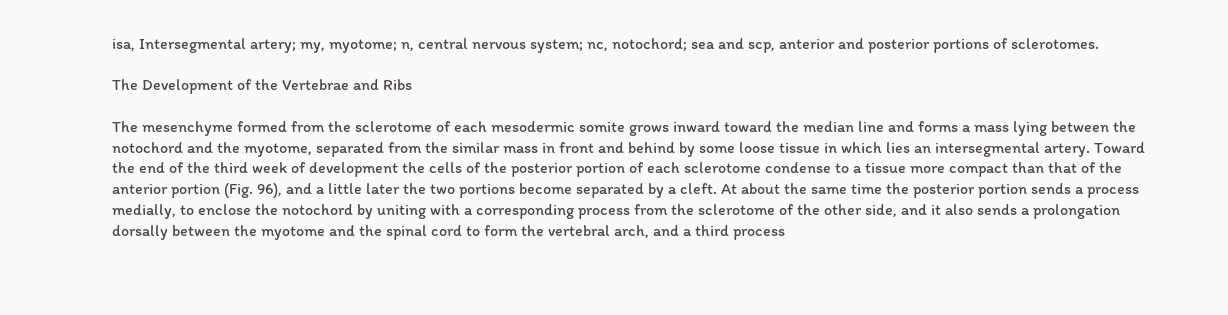isa, Intersegmental artery; my, myotome; n, central nervous system; nc, notochord; sea and scp, anterior and posterior portions of sclerotomes.

The Development of the Vertebrae and Ribs

The mesenchyme formed from the sclerotome of each mesodermic somite grows inward toward the median line and forms a mass lying between the notochord and the myotome, separated from the similar mass in front and behind by some loose tissue in which lies an intersegmental artery. Toward the end of the third week of development the cells of the posterior portion of each sclerotome condense to a tissue more compact than that of the anterior portion (Fig. 96), and a little later the two portions become separated by a cleft. At about the same time the posterior portion sends a process medially, to enclose the notochord by uniting with a corresponding process from the sclerotome of the other side, and it also sends a prolongation dorsally between the myotome and the spinal cord to form the vertebral arch, and a third process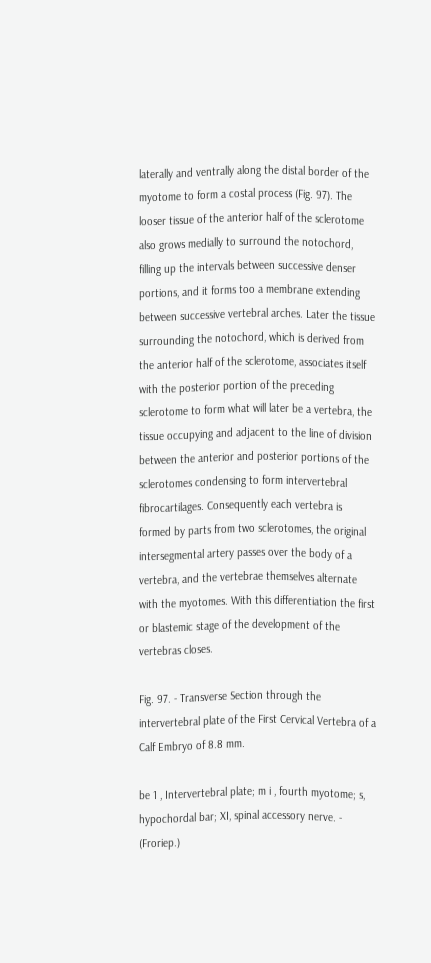laterally and ventrally along the distal border of the myotome to form a costal process (Fig. 97). The looser tissue of the anterior half of the sclerotome also grows medially to surround the notochord, filling up the intervals between successive denser portions, and it forms too a membrane extending between successive vertebral arches. Later the tissue surrounding the notochord, which is derived from the anterior half of the sclerotome, associates itself with the posterior portion of the preceding sclerotome to form what will later be a vertebra, the tissue occupying and adjacent to the line of division between the anterior and posterior portions of the sclerotomes condensing to form intervertebral fibrocartilages. Consequently each vertebra is formed by parts from two sclerotomes, the original intersegmental artery passes over the body of a vertebra, and the vertebrae themselves alternate with the myotomes. With this differentiation the first or blastemic stage of the development of the vertebras closes.

Fig. 97. - Transverse Section through the intervertebral plate of the First Cervical Vertebra of a Calf Embryo of 8.8 mm.

be 1 , Intervertebral plate; m i , fourth myotome; s, hypochordal bar; XI, spinal accessory nerve. - (Froriep.)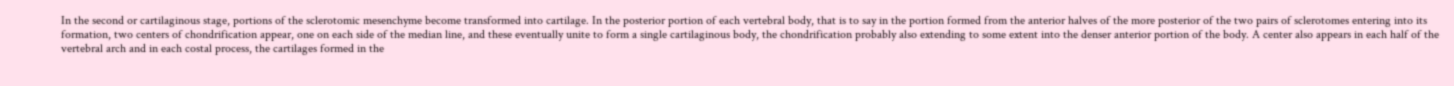In the second or cartilaginous stage, portions of the sclerotomic mesenchyme become transformed into cartilage. In the posterior portion of each vertebral body, that is to say in the portion formed from the anterior halves of the more posterior of the two pairs of sclerotomes entering into its formation, two centers of chondrification appear, one on each side of the median line, and these eventually unite to form a single cartilaginous body, the chondrification probably also extending to some extent into the denser anterior portion of the body. A center also appears in each half of the vertebral arch and in each costal process, the cartilages formed in the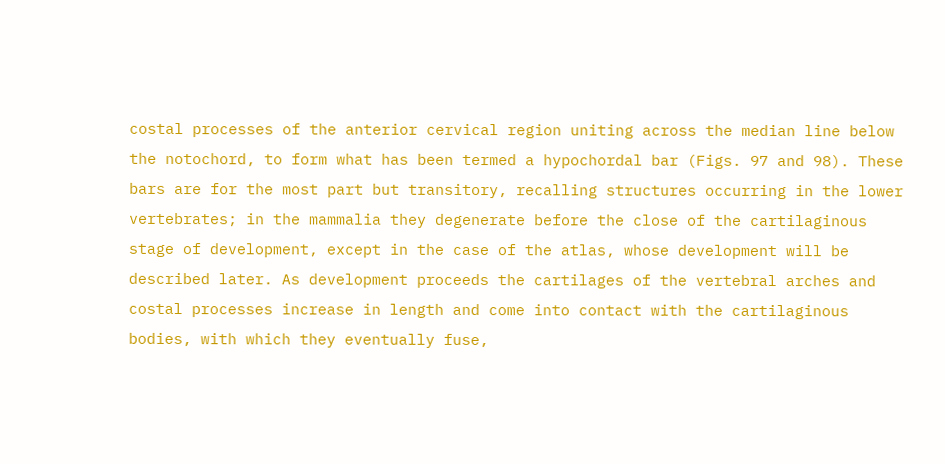costal processes of the anterior cervical region uniting across the median line below the notochord, to form what has been termed a hypochordal bar (Figs. 97 and 98). These bars are for the most part but transitory, recalling structures occurring in the lower vertebrates; in the mammalia they degenerate before the close of the cartilaginous stage of development, except in the case of the atlas, whose development will be described later. As development proceeds the cartilages of the vertebral arches and costal processes increase in length and come into contact with the cartilaginous bodies, with which they eventually fuse,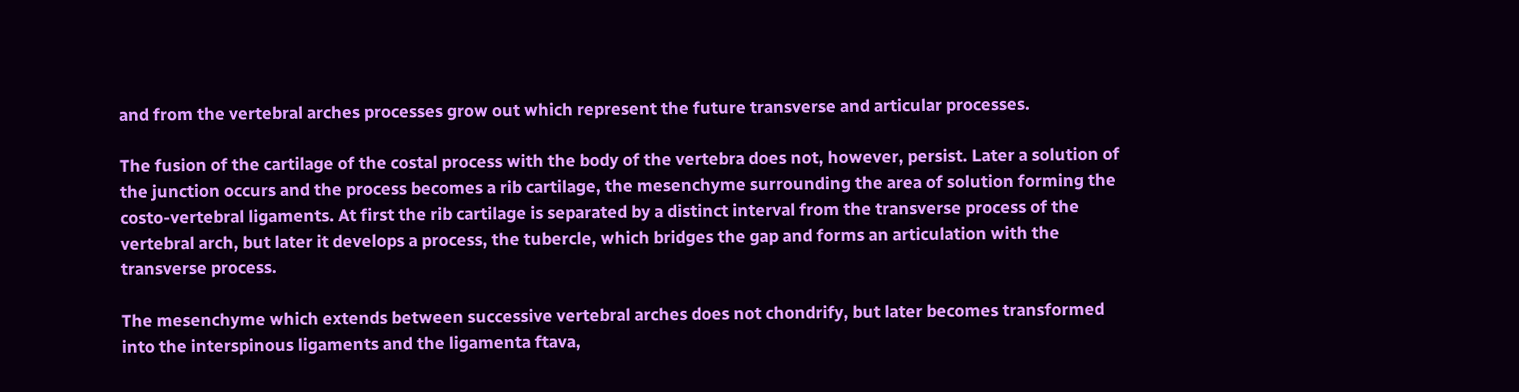and from the vertebral arches processes grow out which represent the future transverse and articular processes.

The fusion of the cartilage of the costal process with the body of the vertebra does not, however, persist. Later a solution of the junction occurs and the process becomes a rib cartilage, the mesenchyme surrounding the area of solution forming the costo-vertebral ligaments. At first the rib cartilage is separated by a distinct interval from the transverse process of the vertebral arch, but later it develops a process, the tubercle, which bridges the gap and forms an articulation with the transverse process.

The mesenchyme which extends between successive vertebral arches does not chondrify, but later becomes transformed into the interspinous ligaments and the ligamenta ftava,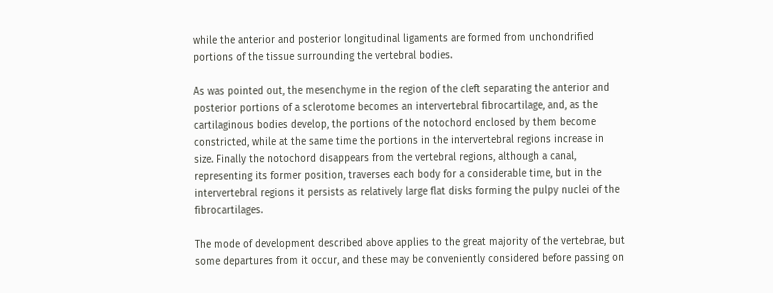while the anterior and posterior longitudinal ligaments are formed from unchondrified portions of the tissue surrounding the vertebral bodies.

As was pointed out, the mesenchyme in the region of the cleft separating the anterior and posterior portions of a sclerotome becomes an intervertebral fibrocartilage, and, as the cartilaginous bodies develop, the portions of the notochord enclosed by them become constricted, while at the same time the portions in the intervertebral regions increase in size. Finally the notochord disappears from the vertebral regions, although a canal, representing its former position, traverses each body for a considerable time, but in the intervertebral regions it persists as relatively large flat disks forming the pulpy nuclei of the fibrocartilages.

The mode of development described above applies to the great majority of the vertebrae, but some departures from it occur, and these may be conveniently considered before passing on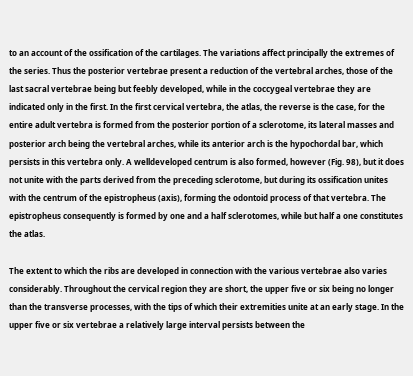to an account of the ossification of the cartilages. The variations affect principally the extremes of the series. Thus the posterior vertebrae present a reduction of the vertebral arches, those of the last sacral vertebrae being but feebly developed, while in the coccygeal vertebrae they are indicated only in the first. In the first cervical vertebra, the atlas, the reverse is the case, for the entire adult vertebra is formed from the posterior portion of a sclerotome, its lateral masses and posterior arch being the vertebral arches, while its anterior arch is the hypochordal bar, which persists in this vertebra only. A welldeveloped centrum is also formed, however (Fig. 98), but it does not unite with the parts derived from the preceding sclerotome, but during its ossification unites with the centrum of the epistropheus (axis), forming the odontoid process of that vertebra. The epistropheus consequently is formed by one and a half sclerotomes, while but half a one constitutes the atlas.

The extent to which the ribs are developed in connection with the various vertebrae also varies considerably. Throughout the cervical region they are short, the upper five or six being no longer than the transverse processes, with the tips of which their extremities unite at an early stage. In the upper five or six vertebrae a relatively large interval persists between the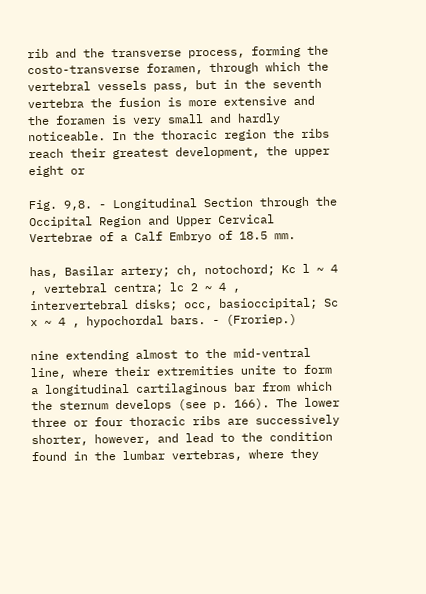rib and the transverse process, forming the costo-transverse foramen, through which the vertebral vessels pass, but in the seventh vertebra the fusion is more extensive and the foramen is very small and hardly noticeable. In the thoracic region the ribs reach their greatest development, the upper eight or

Fig. 9,8. - Longitudinal Section through the Occipital Region and Upper Cervical Vertebrae of a Calf Embryo of 18.5 mm.

has, Basilar artery; ch, notochord; Kc l ~ 4 , vertebral centra; lc 2 ~ 4 , intervertebral disks; occ, basioccipital; Sc x ~ 4 , hypochordal bars. - (Froriep.)

nine extending almost to the mid-ventral line, where their extremities unite to form a longitudinal cartilaginous bar from which the sternum develops (see p. 166). The lower three or four thoracic ribs are successively shorter, however, and lead to the condition found in the lumbar vertebras, where they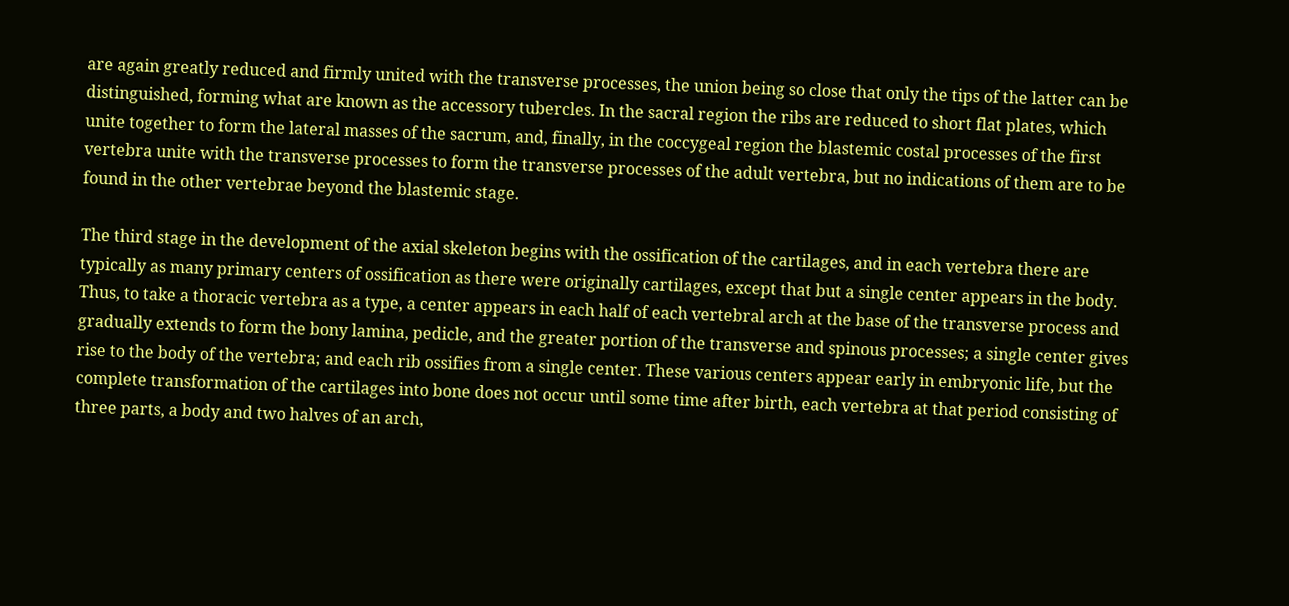are again greatly reduced and firmly united with the transverse processes, the union being so close that only the tips of the latter can be distinguished, forming what are known as the accessory tubercles. In the sacral region the ribs are reduced to short flat plates, which unite together to form the lateral masses of the sacrum, and, finally, in the coccygeal region the blastemic costal processes of the first vertebra unite with the transverse processes to form the transverse processes of the adult vertebra, but no indications of them are to be found in the other vertebrae beyond the blastemic stage.

The third stage in the development of the axial skeleton begins with the ossification of the cartilages, and in each vertebra there are typically as many primary centers of ossification as there were originally cartilages, except that but a single center appears in the body. Thus, to take a thoracic vertebra as a type, a center appears in each half of each vertebral arch at the base of the transverse process and gradually extends to form the bony lamina, pedicle, and the greater portion of the transverse and spinous processes; a single center gives rise to the body of the vertebra; and each rib ossifies from a single center. These various centers appear early in embryonic life, but the complete transformation of the cartilages into bone does not occur until some time after birth, each vertebra at that period consisting of three parts, a body and two halves of an arch,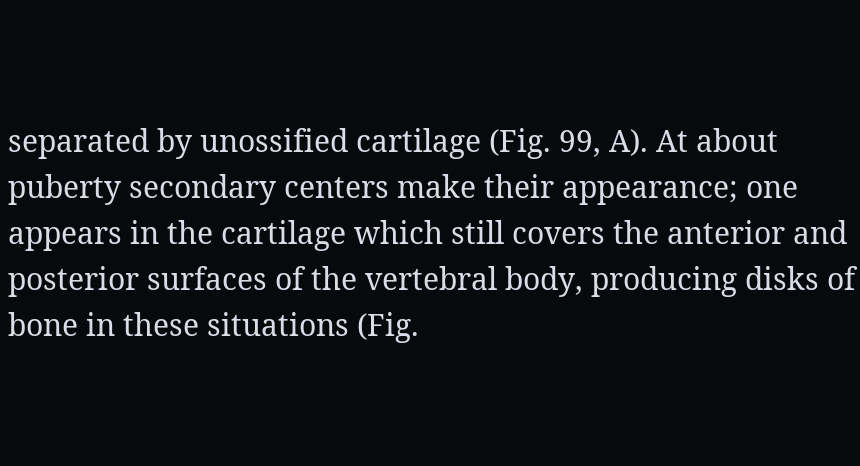separated by unossified cartilage (Fig. 99, A). At about puberty secondary centers make their appearance; one appears in the cartilage which still covers the anterior and posterior surfaces of the vertebral body, producing disks of bone in these situations (Fig.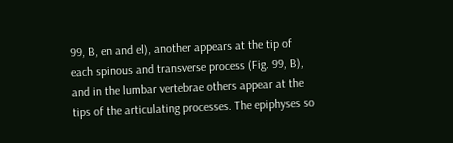99, B, en and el), another appears at the tip of each spinous and transverse process (Fig. 99, B), and in the lumbar vertebrae others appear at the tips of the articulating processes. The epiphyses so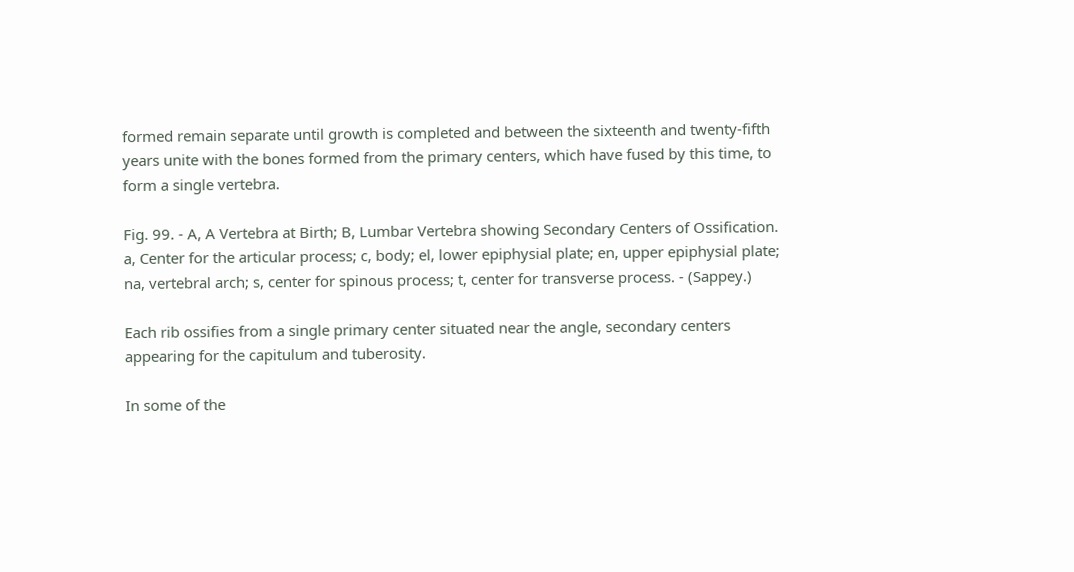formed remain separate until growth is completed and between the sixteenth and twenty-fifth years unite with the bones formed from the primary centers, which have fused by this time, to form a single vertebra.

Fig. 99. - A, A Vertebra at Birth; B, Lumbar Vertebra showing Secondary Centers of Ossification. a, Center for the articular process; c, body; el, lower epiphysial plate; en, upper epiphysial plate; na, vertebral arch; s, center for spinous process; t, center for transverse process. - (Sappey.)

Each rib ossifies from a single primary center situated near the angle, secondary centers appearing for the capitulum and tuberosity.

In some of the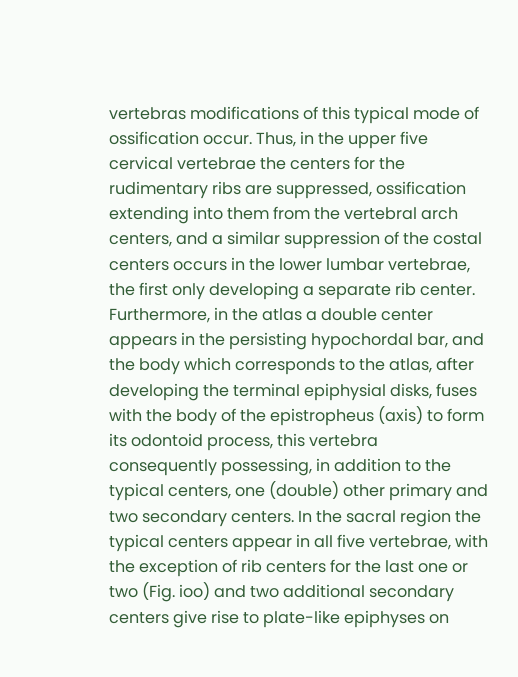vertebras modifications of this typical mode of ossification occur. Thus, in the upper five cervical vertebrae the centers for the rudimentary ribs are suppressed, ossification extending into them from the vertebral arch centers, and a similar suppression of the costal centers occurs in the lower lumbar vertebrae, the first only developing a separate rib center. Furthermore, in the atlas a double center appears in the persisting hypochordal bar, and the body which corresponds to the atlas, after developing the terminal epiphysial disks, fuses with the body of the epistropheus (axis) to form its odontoid process, this vertebra consequently possessing, in addition to the typical centers, one (double) other primary and two secondary centers. In the sacral region the typical centers appear in all five vertebrae, with the exception of rib centers for the last one or two (Fig. ioo) and two additional secondary centers give rise to plate-like epiphyses on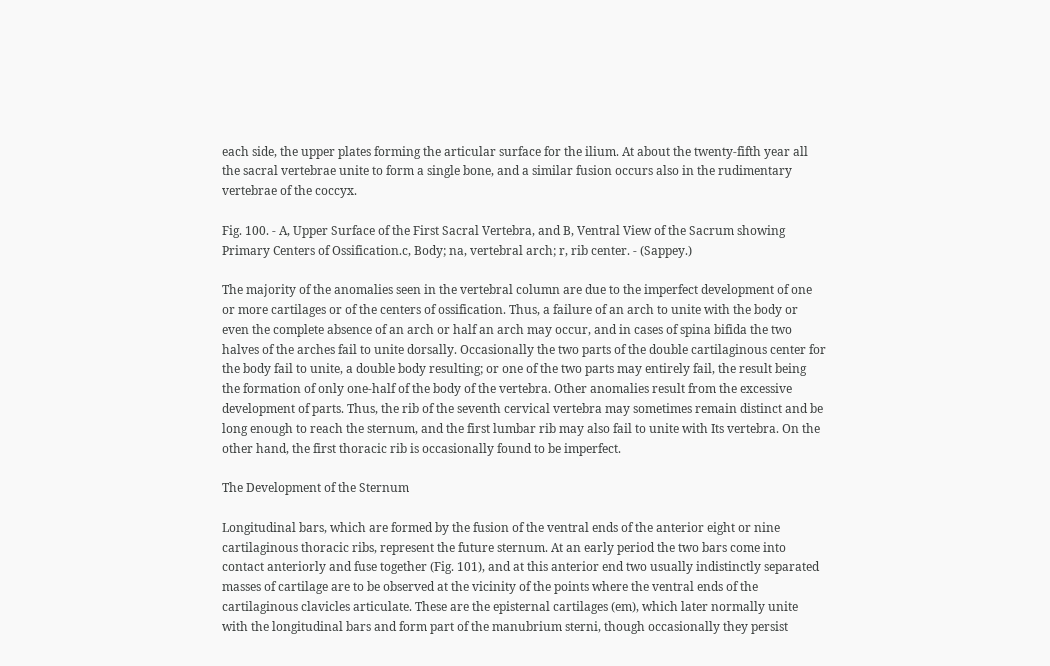each side, the upper plates forming the articular surface for the ilium. At about the twenty-fifth year all the sacral vertebrae unite to form a single bone, and a similar fusion occurs also in the rudimentary vertebrae of the coccyx.

Fig. 100. - A, Upper Surface of the First Sacral Vertebra, and B, Ventral View of the Sacrum showing Primary Centers of Ossification.c, Body; na, vertebral arch; r, rib center. - (Sappey.)

The majority of the anomalies seen in the vertebral column are due to the imperfect development of one or more cartilages or of the centers of ossification. Thus, a failure of an arch to unite with the body or even the complete absence of an arch or half an arch may occur, and in cases of spina bifida the two halves of the arches fail to unite dorsally. Occasionally the two parts of the double cartilaginous center for the body fail to unite, a double body resulting; or one of the two parts may entirely fail, the result being the formation of only one-half of the body of the vertebra. Other anomalies result from the excessive development of parts. Thus, the rib of the seventh cervical vertebra may sometimes remain distinct and be long enough to reach the sternum, and the first lumbar rib may also fail to unite with Its vertebra. On the other hand, the first thoracic rib is occasionally found to be imperfect.

The Development of the Sternum

Longitudinal bars, which are formed by the fusion of the ventral ends of the anterior eight or nine cartilaginous thoracic ribs, represent the future sternum. At an early period the two bars come into contact anteriorly and fuse together (Fig. 101), and at this anterior end two usually indistinctly separated masses of cartilage are to be observed at the vicinity of the points where the ventral ends of the cartilaginous clavicles articulate. These are the episternal cartilages (em), which later normally unite with the longitudinal bars and form part of the manubrium sterni, though occasionally they persist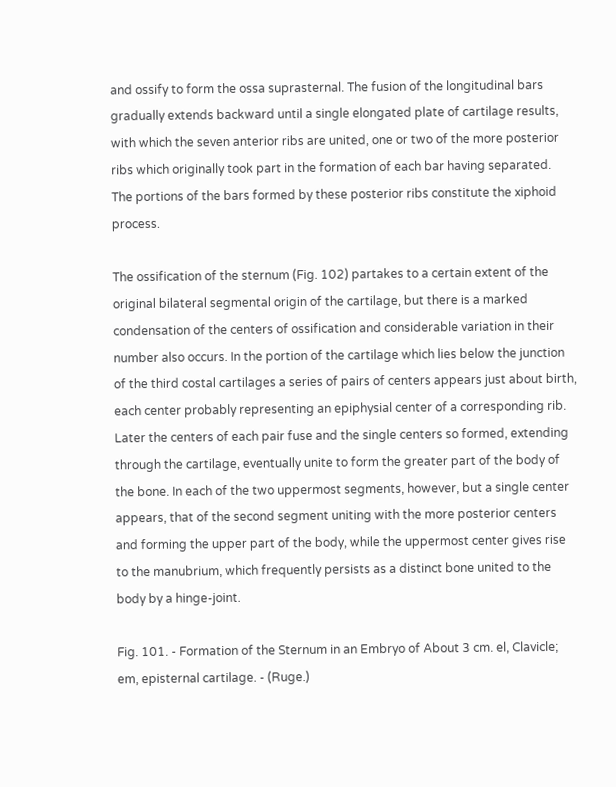and ossify to form the ossa suprasternal. The fusion of the longitudinal bars gradually extends backward until a single elongated plate of cartilage results, with which the seven anterior ribs are united, one or two of the more posterior ribs which originally took part in the formation of each bar having separated. The portions of the bars formed by these posterior ribs constitute the xiphoid process.

The ossification of the sternum (Fig. 102) partakes to a certain extent of the original bilateral segmental origin of the cartilage, but there is a marked condensation of the centers of ossification and considerable variation in their number also occurs. In the portion of the cartilage which lies below the junction of the third costal cartilages a series of pairs of centers appears just about birth, each center probably representing an epiphysial center of a corresponding rib. Later the centers of each pair fuse and the single centers so formed, extending through the cartilage, eventually unite to form the greater part of the body of the bone. In each of the two uppermost segments, however, but a single center appears, that of the second segment uniting with the more posterior centers and forming the upper part of the body, while the uppermost center gives rise to the manubrium, which frequently persists as a distinct bone united to the body by a hinge-joint.

Fig. 101. - Formation of the Sternum in an Embryo of About 3 cm. el, Clavicle; em, episternal cartilage. - (Ruge.)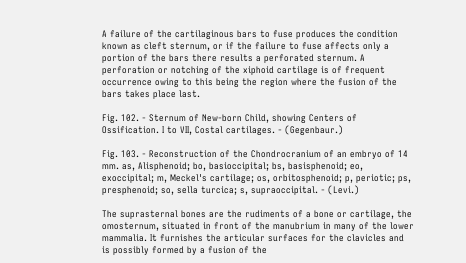A failure of the cartilaginous bars to fuse produces the condition known as cleft sternum, or if the failure to fuse affects only a portion of the bars there results a perforated sternum. A perforation or notching of the xiphoid cartilage is of frequent occurrence owing to this being the region where the fusion of the bars takes place last.

Fig. 102. - Sternum of New-born Child, showing Centers of Ossification. I to VII, Costal cartilages. - (Gegenbaur.)

Fig. 103. - Reconstruction of the Chondrocranium of an embryo of 14 mm. as, Alisphenoid; bo, basioccipital; bs, basisphenoid; eo, exoccipital; m, Meckel's cartilage; os, orbitosphenoid; p, periotic; ps, presphenoid; so, sella turcica; s, supraoccipital. - (Levi.)

The suprasternal bones are the rudiments of a bone or cartilage, the omosternum, situated in front of the manubrium in many of the lower mammalia. It furnishes the articular surfaces for the clavicles and is possibly formed by a fusion of the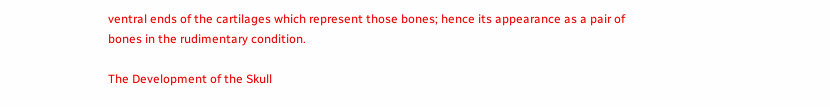ventral ends of the cartilages which represent those bones; hence its appearance as a pair of bones in the rudimentary condition.

The Development of the Skull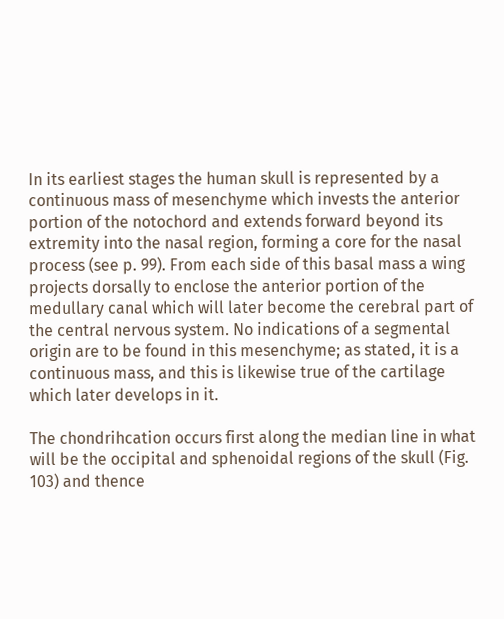In its earliest stages the human skull is represented by a continuous mass of mesenchyme which invests the anterior portion of the notochord and extends forward beyond its extremity into the nasal region, forming a core for the nasal process (see p. 99). From each side of this basal mass a wing projects dorsally to enclose the anterior portion of the medullary canal which will later become the cerebral part of the central nervous system. No indications of a segmental origin are to be found in this mesenchyme; as stated, it is a continuous mass, and this is likewise true of the cartilage which later develops in it.

The chondrihcation occurs first along the median line in what will be the occipital and sphenoidal regions of the skull (Fig. 103) and thence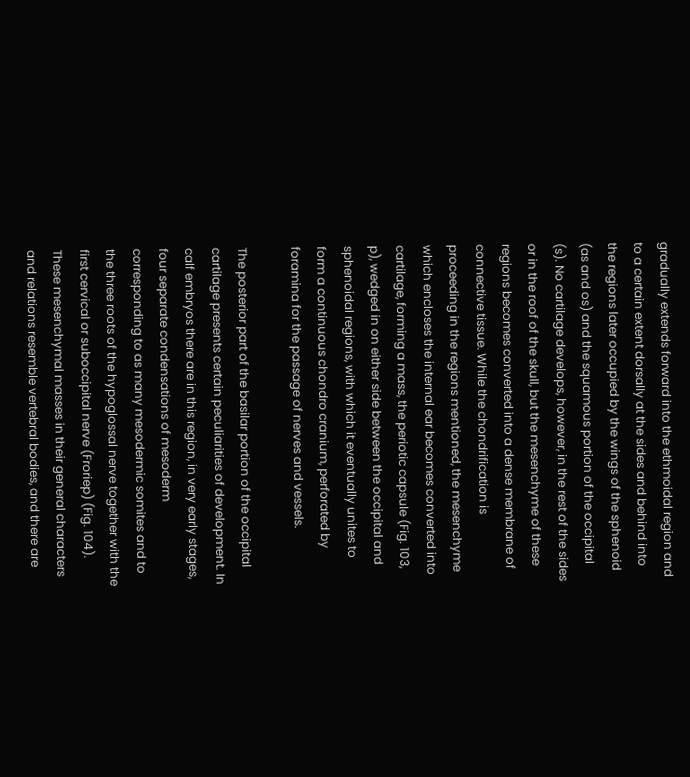gradually extends forward into the ethmoidal region and to a certain extent dorsally at the sides and behind into the regions later occupied by the wings of the sphenoid (as and os) and the squamous portion of the occipital (s). No cartilage develops, however, in the rest of the sides or in the roof of the skull, but the mesenchyme of these regions becomes converted into a dense membrane of connective tissue. While the chondrification is proceeding in the regions mentioned, the mesenchyme which encloses the internal ear becomes converted into cartilage, forming a mass, the periotic capsule (Fig. 103, p), wedged in on either side between the occipital and sphenoidal regions, with which it eventually unites to form a continuous chondro cranium, perforated by foramina for the passage of nerves and vessels.

The posterior part of the basilar portion of the occipital cartilage presents certain peculiarities of development. In calf embryos there are in this region, in very early stages, four separate condensations of mesoderm corresponding to as many mesodermic somites and to the three roots of the hypoglossal nerve together with the first cervical or suboccipital nerve (Froriep) (Fig. 104). These mesenchymal masses in their general characters and relations resemble vertebral bodies, and there are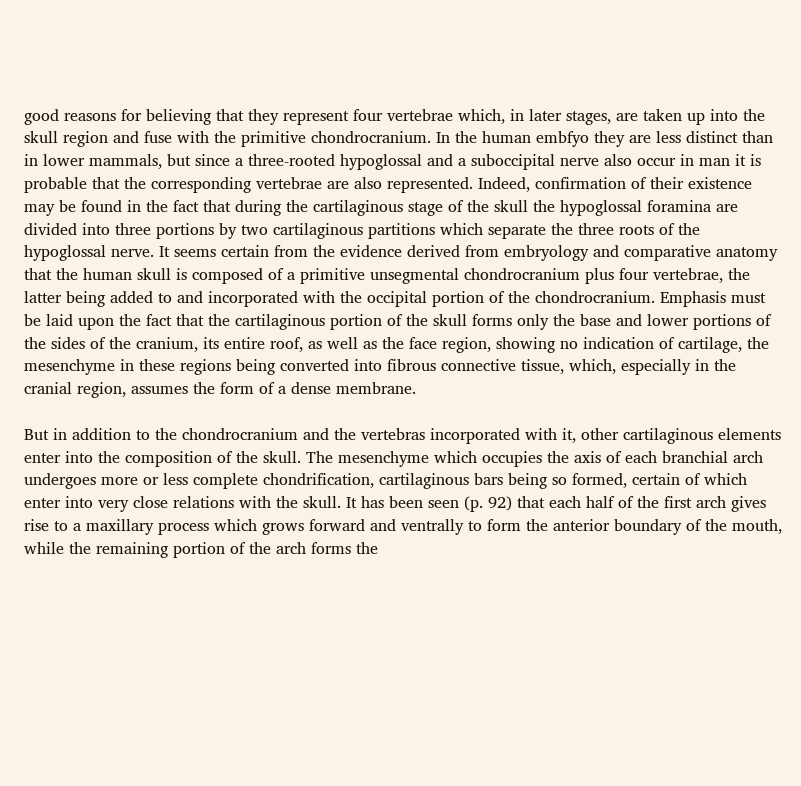good reasons for believing that they represent four vertebrae which, in later stages, are taken up into the skull region and fuse with the primitive chondrocranium. In the human embfyo they are less distinct than in lower mammals, but since a three-rooted hypoglossal and a suboccipital nerve also occur in man it is probable that the corresponding vertebrae are also represented. Indeed, confirmation of their existence may be found in the fact that during the cartilaginous stage of the skull the hypoglossal foramina are divided into three portions by two cartilaginous partitions which separate the three roots of the hypoglossal nerve. It seems certain from the evidence derived from embryology and comparative anatomy that the human skull is composed of a primitive unsegmental chondrocranium plus four vertebrae, the latter being added to and incorporated with the occipital portion of the chondrocranium. Emphasis must be laid upon the fact that the cartilaginous portion of the skull forms only the base and lower portions of the sides of the cranium, its entire roof, as well as the face region, showing no indication of cartilage, the mesenchyme in these regions being converted into fibrous connective tissue, which, especially in the cranial region, assumes the form of a dense membrane.

But in addition to the chondrocranium and the vertebras incorporated with it, other cartilaginous elements enter into the composition of the skull. The mesenchyme which occupies the axis of each branchial arch undergoes more or less complete chondrification, cartilaginous bars being so formed, certain of which enter into very close relations with the skull. It has been seen (p. 92) that each half of the first arch gives rise to a maxillary process which grows forward and ventrally to form the anterior boundary of the mouth, while the remaining portion of the arch forms the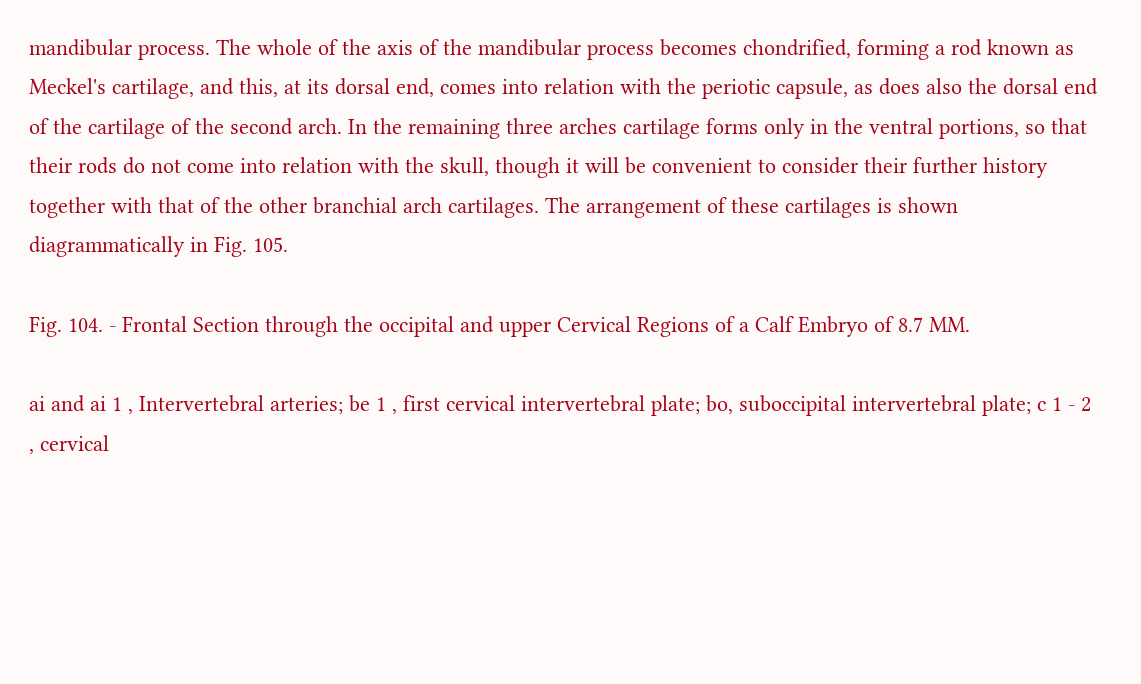mandibular process. The whole of the axis of the mandibular process becomes chondrified, forming a rod known as Meckel's cartilage, and this, at its dorsal end, comes into relation with the periotic capsule, as does also the dorsal end of the cartilage of the second arch. In the remaining three arches cartilage forms only in the ventral portions, so that their rods do not come into relation with the skull, though it will be convenient to consider their further history together with that of the other branchial arch cartilages. The arrangement of these cartilages is shown diagrammatically in Fig. 105.

Fig. 104. - Frontal Section through the occipital and upper Cervical Regions of a Calf Embryo of 8.7 MM.

ai and ai 1 , Intervertebral arteries; be 1 , first cervical intervertebral plate; bo, suboccipital intervertebral plate; c 1 - 2 , cervical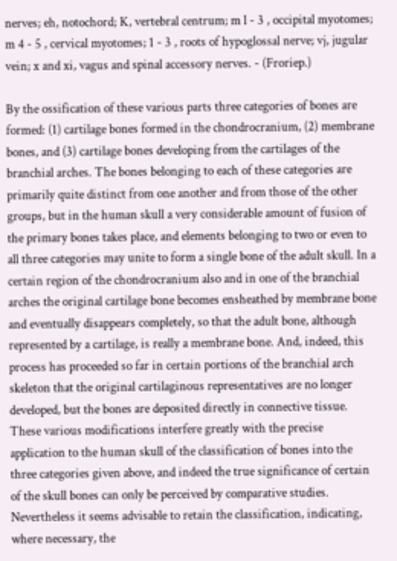nerves; eh, notochord; K, vertebral centrum; m l - 3 , occipital myotomes; m 4 - 5 , cervical myotomes; 1 - 3 , roots of hypoglossal nerve; vj, jugular vein; x and xi, vagus and spinal accessory nerves. - (Froriep.)

By the ossification of these various parts three categories of bones are formed: (1) cartilage bones formed in the chondrocranium, (2) membrane bones, and (3) cartilage bones developing from the cartilages of the branchial arches. The bones belonging to each of these categories are primarily quite distinct from one another and from those of the other groups, but in the human skull a very considerable amount of fusion of the primary bones takes place, and elements belonging to two or even to all three categories may unite to form a single bone of the adult skull. In a certain region of the chondrocranium also and in one of the branchial arches the original cartilage bone becomes ensheathed by membrane bone and eventually disappears completely, so that the adult bone, although represented by a cartilage, is really a membrane bone. And, indeed, this process has proceeded so far in certain portions of the branchial arch skeleton that the original cartilaginous representatives are no longer developed, but the bones are deposited directly in connective tissue. These various modifications interfere greatly with the precise application to the human skull of the classification of bones into the three categories given above, and indeed the true significance of certain of the skull bones can only be perceived by comparative studies. Nevertheless it seems advisable to retain the classification, indicating, where necessary, the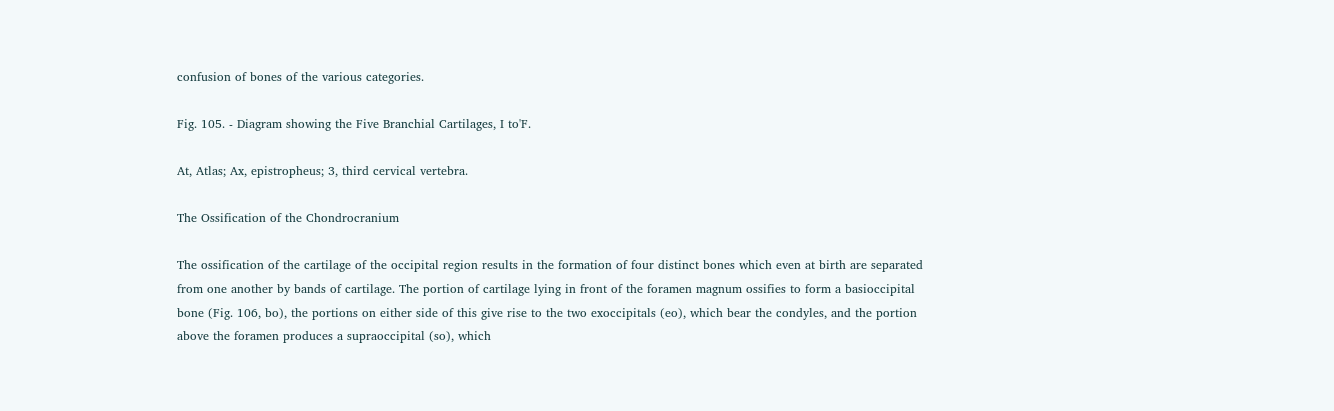confusion of bones of the various categories.

Fig. 105. - Diagram showing the Five Branchial Cartilages, I to'F.

At, Atlas; Ax, epistropheus; 3, third cervical vertebra.

The Ossification of the Chondrocranium

The ossification of the cartilage of the occipital region results in the formation of four distinct bones which even at birth are separated from one another by bands of cartilage. The portion of cartilage lying in front of the foramen magnum ossifies to form a basioccipital bone (Fig. 106, bo), the portions on either side of this give rise to the two exoccipitals (eo), which bear the condyles, and the portion above the foramen produces a supraoccipital (so), which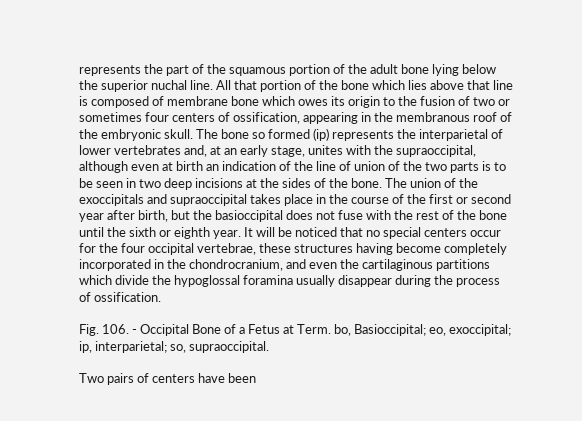represents the part of the squamous portion of the adult bone lying below the superior nuchal line. All that portion of the bone which lies above that line is composed of membrane bone which owes its origin to the fusion of two or sometimes four centers of ossification, appearing in the membranous roof of the embryonic skull. The bone so formed (ip) represents the interparietal of lower vertebrates and, at an early stage, unites with the supraoccipital, although even at birth an indication of the line of union of the two parts is to be seen in two deep incisions at the sides of the bone. The union of the exoccipitals and supraoccipital takes place in the course of the first or second year after birth, but the basioccipital does not fuse with the rest of the bone until the sixth or eighth year. It will be noticed that no special centers occur for the four occipital vertebrae, these structures having become completely incorporated in the chondrocranium, and even the cartilaginous partitions which divide the hypoglossal foramina usually disappear during the process of ossification.

Fig. 106. - Occipital Bone of a Fetus at Term. bo, Basioccipital; eo, exoccipital; ip, interparietal; so, supraoccipital.

Two pairs of centers have been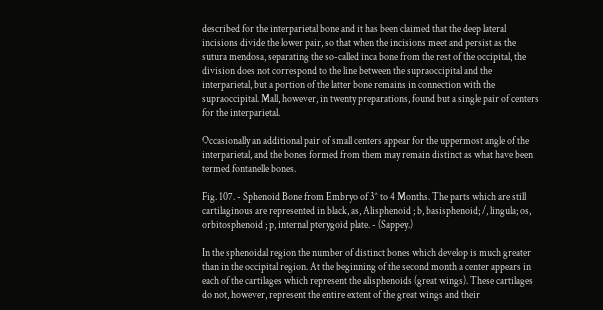described for the interparietal bone and it has been claimed that the deep lateral incisions divide the lower pair, so that when the incisions meet and persist as the sutura mendosa, separating the so-called inca bone from the rest of the occipital, the division does not correspond to the line between the supraoccipital and the interparietal, but a portion of the latter bone remains in connection with the supraoccipital. Mall, however, in twenty preparations, found but a single pair of centers for the interparietal.

Occasionally an additional pair of small centers appear for the uppermost angle of the interparietal, and the bones formed from them may remain distinct as what have been termed fontanelle bones.

Fig. 107. - Sphenoid Bone from Embryo of 3^ to 4 Months. The parts which are still cartilaginous are represented in black, as, Alisphenoid ; b, basisphenoid; /, lingula; os, orbitosphenoid ; p, internal pterygoid plate. - (Sappey.)

In the sphenoidal region the number of distinct bones which develop is much greater than in the occipital region. At the beginning of the second month a center appears in each of the cartilages which represent the alisphenoids (great wings). These cartilages do not, however, represent the entire extent of the great wings and their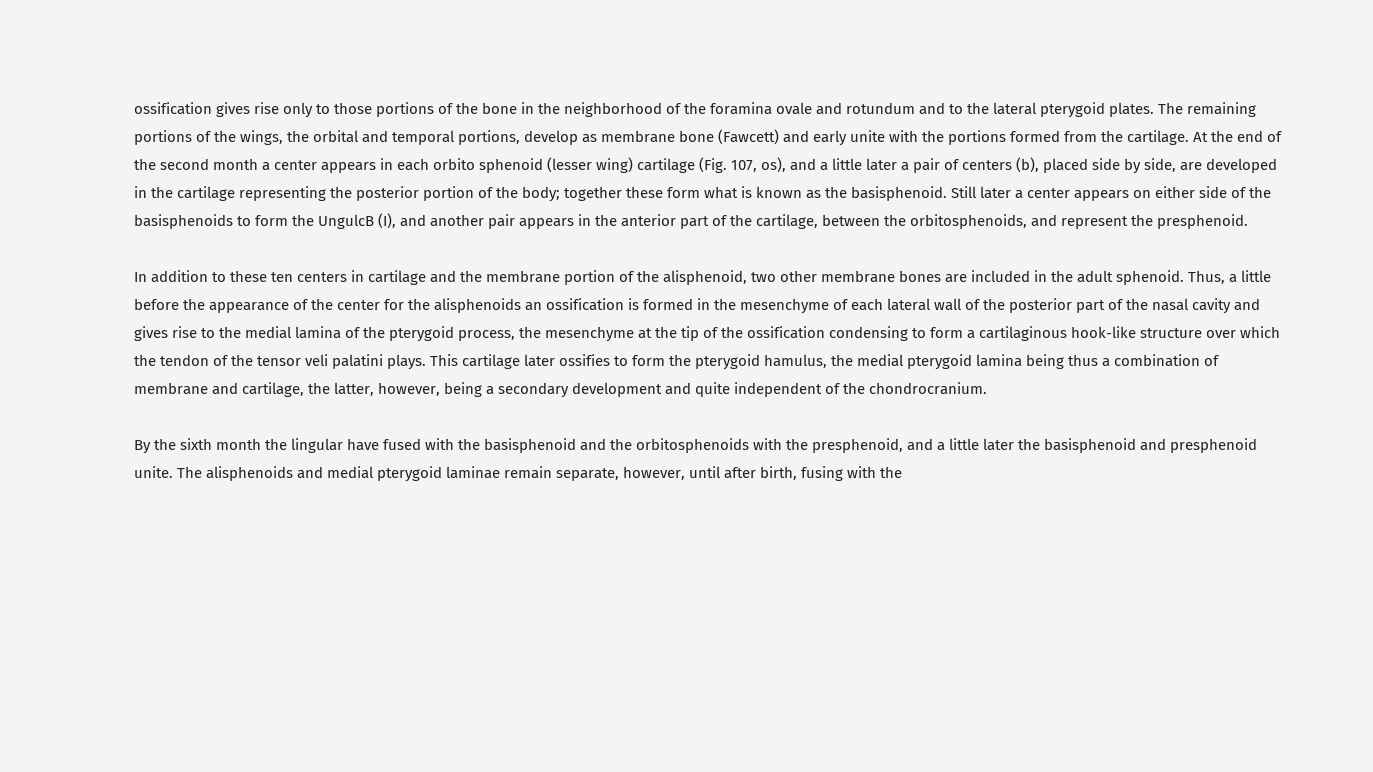ossification gives rise only to those portions of the bone in the neighborhood of the foramina ovale and rotundum and to the lateral pterygoid plates. The remaining portions of the wings, the orbital and temporal portions, develop as membrane bone (Fawcett) and early unite with the portions formed from the cartilage. At the end of the second month a center appears in each orbito sphenoid (lesser wing) cartilage (Fig. 107, os), and a little later a pair of centers (b), placed side by side, are developed in the cartilage representing the posterior portion of the body; together these form what is known as the basisphenoid. Still later a center appears on either side of the basisphenoids to form the UngulcB (I), and another pair appears in the anterior part of the cartilage, between the orbitosphenoids, and represent the presphenoid.

In addition to these ten centers in cartilage and the membrane portion of the alisphenoid, two other membrane bones are included in the adult sphenoid. Thus, a little before the appearance of the center for the alisphenoids an ossification is formed in the mesenchyme of each lateral wall of the posterior part of the nasal cavity and gives rise to the medial lamina of the pterygoid process, the mesenchyme at the tip of the ossification condensing to form a cartilaginous hook-like structure over which the tendon of the tensor veli palatini plays. This cartilage later ossifies to form the pterygoid hamulus, the medial pterygoid lamina being thus a combination of membrane and cartilage, the latter, however, being a secondary development and quite independent of the chondrocranium.

By the sixth month the lingular have fused with the basisphenoid and the orbitosphenoids with the presphenoid, and a little later the basisphenoid and presphenoid unite. The alisphenoids and medial pterygoid laminae remain separate, however, until after birth, fusing with the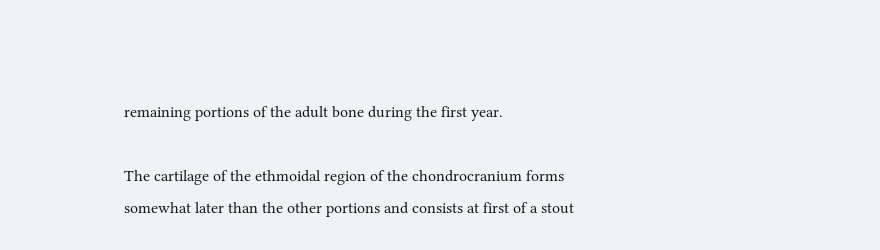remaining portions of the adult bone during the first year.

The cartilage of the ethmoidal region of the chondrocranium forms somewhat later than the other portions and consists at first of a stout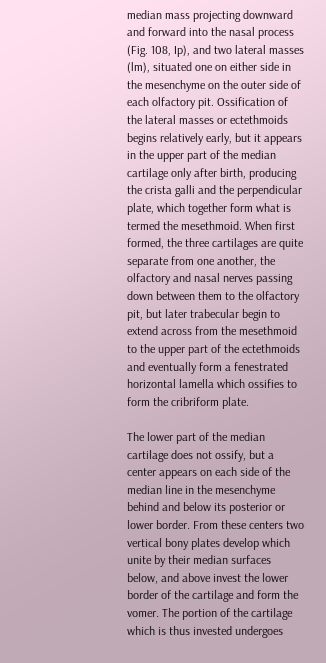median mass projecting downward and forward into the nasal process (Fig. 108, Ip), and two lateral masses (lm), situated one on either side in the mesenchyme on the outer side of each olfactory pit. Ossification of the lateral masses or ectethmoids begins relatively early, but it appears in the upper part of the median cartilage only after birth, producing the crista galli and the perpendicular plate, which together form what is termed the mesethmoid. When first formed, the three cartilages are quite separate from one another, the olfactory and nasal nerves passing down between them to the olfactory pit, but later trabecular begin to extend across from the mesethmoid to the upper part of the ectethmoids and eventually form a fenestrated horizontal lamella which ossifies to form the cribriform plate.

The lower part of the median cartilage does not ossify, but a center appears on each side of the median line in the mesenchyme behind and below its posterior or lower border. From these centers two vertical bony plates develop which unite by their median surfaces below, and above invest the lower border of the cartilage and form the vomer. The portion of the cartilage which is thus invested undergoes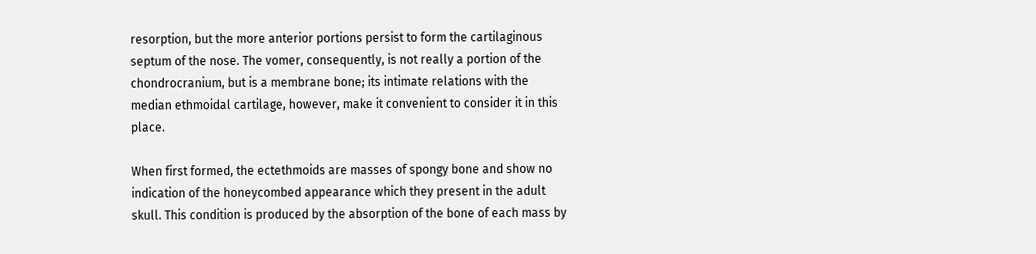resorption, but the more anterior portions persist to form the cartilaginous septum of the nose. The vomer, consequently, is not really a portion of the chondrocranium, but is a membrane bone; its intimate relations with the median ethmoidal cartilage, however, make it convenient to consider it in this place.

When first formed, the ectethmoids are masses of spongy bone and show no indication of the honeycombed appearance which they present in the adult skull. This condition is produced by the absorption of the bone of each mass by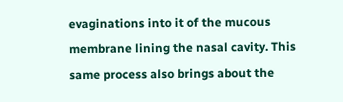evaginations into it of the mucous membrane lining the nasal cavity. This same process also brings about the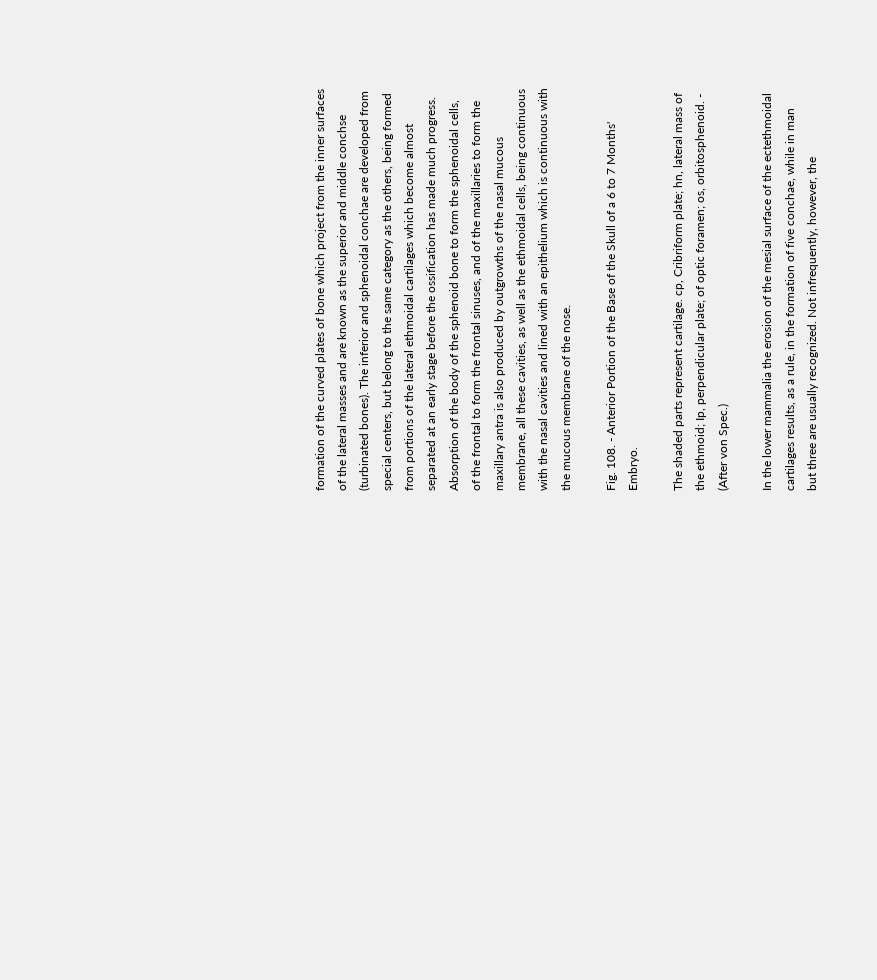formation of the curved plates of bone which project from the inner surfaces of the lateral masses and are known as the superior and middle conchse (turbinated bones). The inferior and sphenoidal conchae are developed from special centers, but belong to the same category as the others, being formed from portions of the lateral ethmoidal cartilages which become almost separated at an early stage before the ossification has made much progress. Absorption of the body of the sphenoid bone to form the sphenoidal cells, of the frontal to form the frontal sinuses, and of the maxillaries to form the maxillary antra is also produced by outgrowths of the nasal mucous membrane, all these cavities, as well as the ethmoidal cells, being continuous with the nasal cavities and lined with an epithelium which is continuous with the mucous membrane of the nose.

Fig. 108. - Anterior Portion of the Base of the Skull of a 6 to 7 Months' Embryo.

The shaded parts represent cartilage. cp, Cribriform plate; hn, lateral mass of the ethmoid; Ip, perpendicular plate; of optic foramen; os, orbitosphenoid. - (After von Spec.)

In the lower mammalia the erosion of the mesial surface of the ectethmoidal cartilages results, as a rule, in the formation of five conchae, while in man but three are usually recognized. Not infrequently, however, the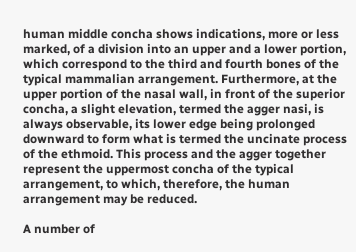human middle concha shows indications, more or less marked, of a division into an upper and a lower portion, which correspond to the third and fourth bones of the typical mammalian arrangement. Furthermore, at the upper portion of the nasal wall, in front of the superior concha, a slight elevation, termed the agger nasi, is always observable, its lower edge being prolonged downward to form what is termed the uncinate process of the ethmoid. This process and the agger together represent the uppermost concha of the typical arrangement, to which, therefore, the human arrangement may be reduced.

A number of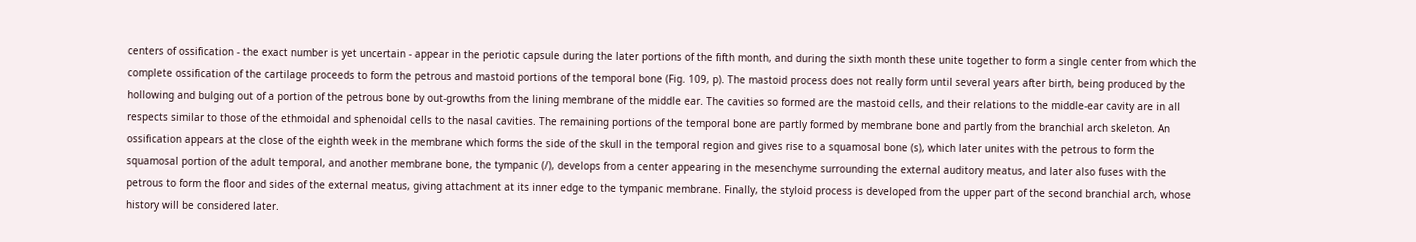centers of ossification - the exact number is yet uncertain - appear in the periotic capsule during the later portions of the fifth month, and during the sixth month these unite together to form a single center from which the complete ossification of the cartilage proceeds to form the petrous and mastoid portions of the temporal bone (Fig. 109, p). The mastoid process does not really form until several years after birth, being produced by the hollowing and bulging out of a portion of the petrous bone by out-growths from the lining membrane of the middle ear. The cavities so formed are the mastoid cells, and their relations to the middle-ear cavity are in all respects similar to those of the ethmoidal and sphenoidal cells to the nasal cavities. The remaining portions of the temporal bone are partly formed by membrane bone and partly from the branchial arch skeleton. An ossification appears at the close of the eighth week in the membrane which forms the side of the skull in the temporal region and gives rise to a squamosal bone (s), which later unites with the petrous to form the squamosal portion of the adult temporal, and another membrane bone, the tympanic (/), develops from a center appearing in the mesenchyme surrounding the external auditory meatus, and later also fuses with the petrous to form the floor and sides of the external meatus, giving attachment at its inner edge to the tympanic membrane. Finally, the styloid process is developed from the upper part of the second branchial arch, whose history will be considered later.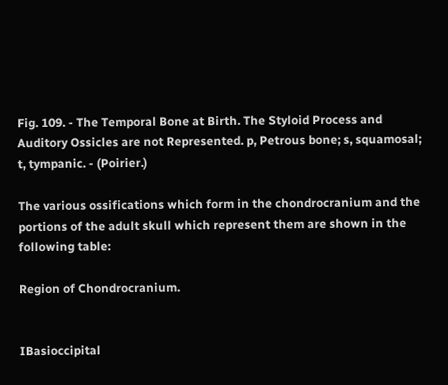Fig. 109. - The Temporal Bone at Birth. The Styloid Process and Auditory Ossicles are not Represented. p, Petrous bone; s, squamosal; t, tympanic. - (Poirier.)

The various ossifications which form in the chondrocranium and the portions of the adult skull which represent them are shown in the following table:

Region of Chondrocranium.


IBasioccipital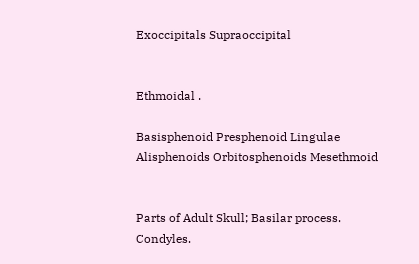Exoccipitals Supraoccipital


Ethmoidal .

Basisphenoid Presphenoid Lingulae Alisphenoids Orbitosphenoids Mesethmoid


Parts of Adult Skull; Basilar process. Condyles.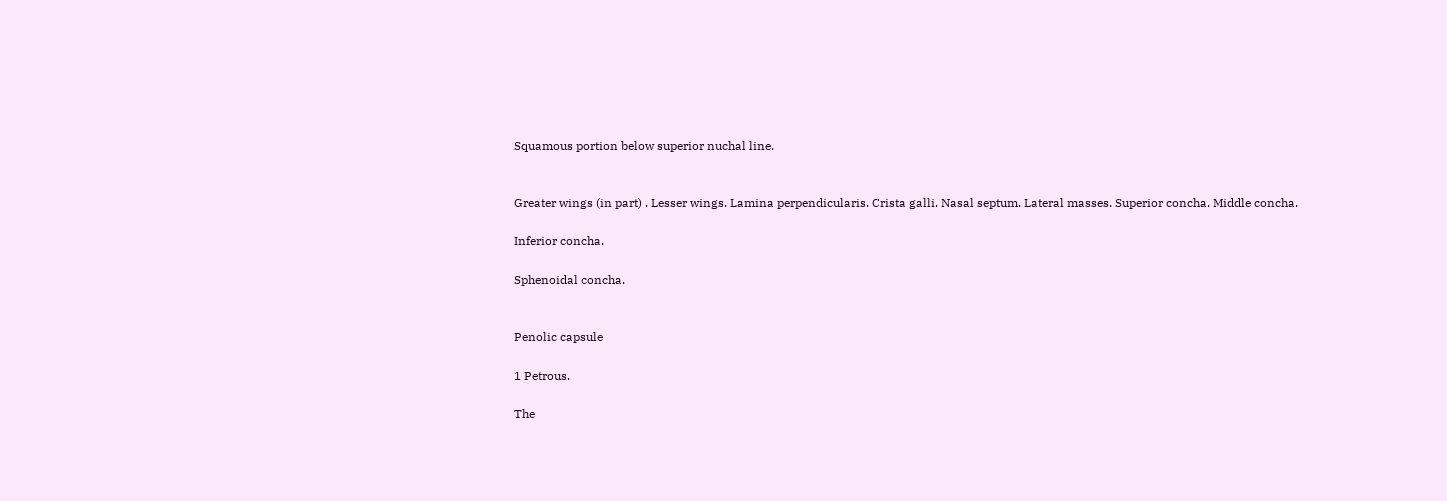Squamous portion below superior nuchal line.


Greater wings (in part) . Lesser wings. Lamina perpendicularis. Crista galli. Nasal septum. Lateral masses. Superior concha. Middle concha.

Inferior concha.

Sphenoidal concha.


Penolic capsule

1 Petrous.

The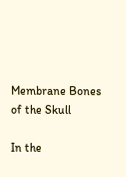Membrane Bones of the Skull

In the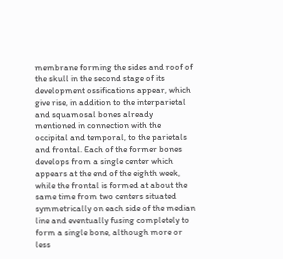membrane forming the sides and roof of the skull in the second stage of its development ossifications appear, which give rise, in addition to the interparietal and squamosal bones already mentioned in connection with the occipital and temporal, to the parietals and frontal. Each of the former bones develops from a single center which appears at the end of the eighth week, while the frontal is formed at about the same time from two centers situated symmetrically on each side of the median line and eventually fusing completely to form a single bone, although more or less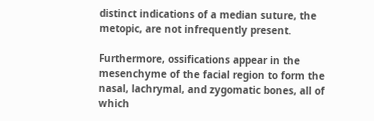distinct indications of a median suture, the metopic, are not infrequently present.

Furthermore, ossifications appear in the mesenchyme of the facial region to form the nasal, lachrymal, and zygomatic bones, all of which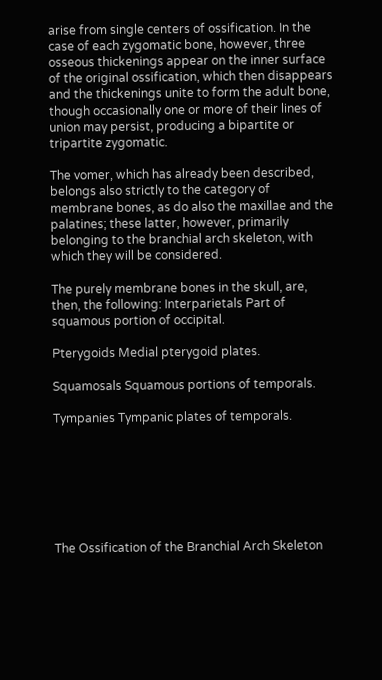arise from single centers of ossification. In the case of each zygomatic bone, however, three osseous thickenings appear on the inner surface of the original ossification, which then disappears and the thickenings unite to form the adult bone, though occasionally one or more of their lines of union may persist, producing a bipartite or tripartite zygomatic.

The vomer, which has already been described, belongs also strictly to the category of membrane bones, as do also the maxillae and the palatines; these latter, however, primarily belonging to the branchial arch skeleton, with which they will be considered.

The purely membrane bones in the skull, are, then, the following: Interparietals Part of squamous portion of occipital.

Pterygoids Medial pterygoid plates.

Squamosals Squamous portions of temporals.

Tympanies Tympanic plates of temporals.







The Ossification of the Branchial Arch Skeleton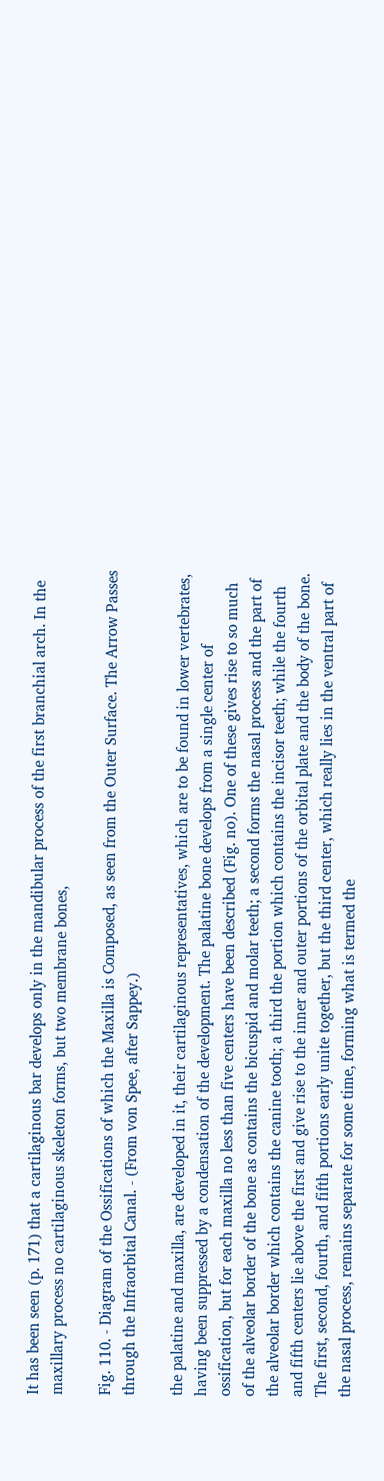It has been seen (p. 171) that a cartilaginous bar develops only in the mandibular process of the first branchial arch. In the maxillary process no cartilaginous skeleton forms, but two membrane bones,

Fig. 110. - Diagram of the Ossifications of which the Maxilla is Composed, as seen from the Outer Surface. The Arrow Passes through the Infraorbital Canal. - (From von Spee, after Sappey.)

the palatine and maxilla, are developed in it, their cartilaginous representatives, which are to be found in lower vertebrates, having been suppressed by a condensation of the development. The palatine bone develops from a single center of ossification, but for each maxilla no less than five centers have been described (Fig. no). One of these gives rise to so much of the alveolar border of the bone as contains the bicuspid and molar teeth; a second forms the nasal process and the part of the alveolar border which contains the canine tooth; a third the portion which contains the incisor teeth; while the fourth and fifth centers lie above the first and give rise to the inner and outer portions of the orbital plate and the body of the bone. The first, second, fourth, and fifth portions early unite together, but the third center, which really lies in the ventral part of the nasal process, remains separate for some time, forming what is termed the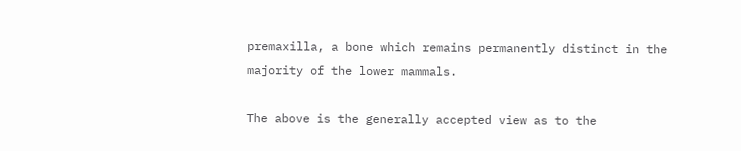premaxilla, a bone which remains permanently distinct in the majority of the lower mammals.

The above is the generally accepted view as to the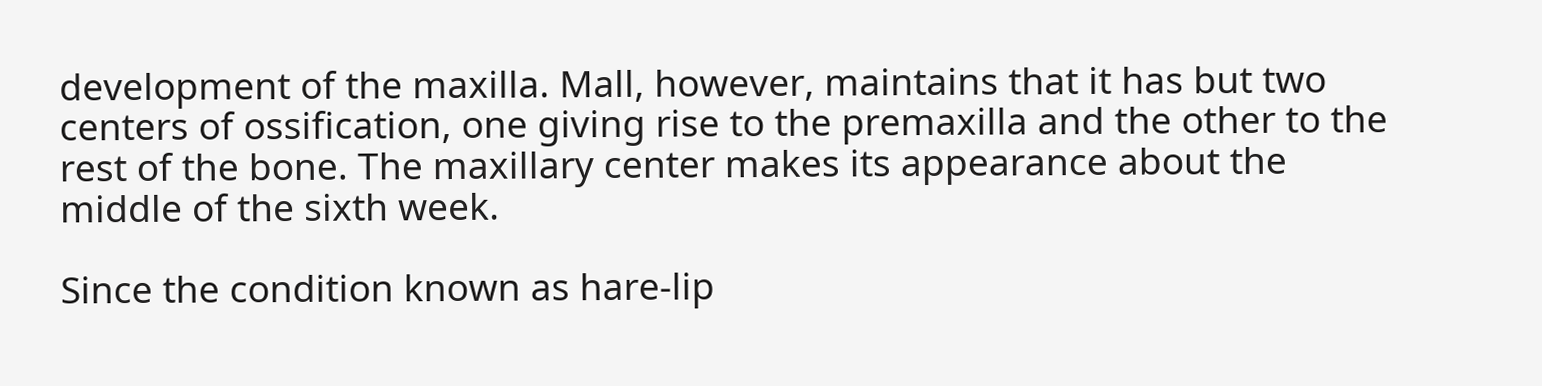development of the maxilla. Mall, however, maintains that it has but two centers of ossification, one giving rise to the premaxilla and the other to the rest of the bone. The maxillary center makes its appearance about the middle of the sixth week.

Since the condition known as hare-lip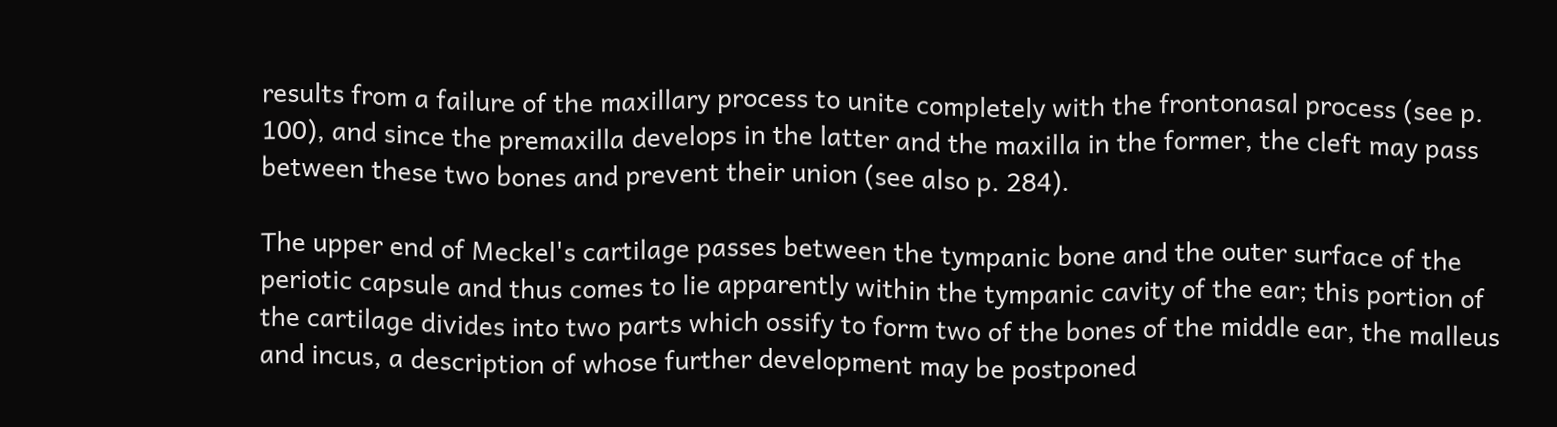results from a failure of the maxillary process to unite completely with the frontonasal process (see p. 100), and since the premaxilla develops in the latter and the maxilla in the former, the cleft may pass between these two bones and prevent their union (see also p. 284).

The upper end of Meckel's cartilage passes between the tympanic bone and the outer surface of the periotic capsule and thus comes to lie apparently within the tympanic cavity of the ear; this portion of the cartilage divides into two parts which ossify to form two of the bones of the middle ear, the malleus and incus, a description of whose further development may be postponed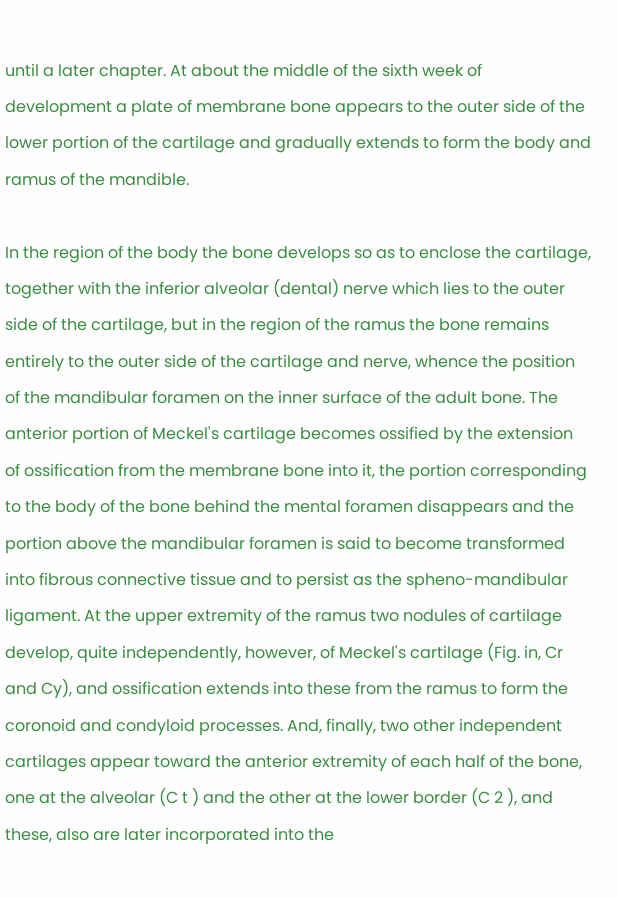until a later chapter. At about the middle of the sixth week of development a plate of membrane bone appears to the outer side of the lower portion of the cartilage and gradually extends to form the body and ramus of the mandible.

In the region of the body the bone develops so as to enclose the cartilage, together with the inferior alveolar (dental) nerve which lies to the outer side of the cartilage, but in the region of the ramus the bone remains entirely to the outer side of the cartilage and nerve, whence the position of the mandibular foramen on the inner surface of the adult bone. The anterior portion of Meckel's cartilage becomes ossified by the extension of ossification from the membrane bone into it, the portion corresponding to the body of the bone behind the mental foramen disappears and the portion above the mandibular foramen is said to become transformed into fibrous connective tissue and to persist as the spheno-mandibular ligament. At the upper extremity of the ramus two nodules of cartilage develop, quite independently, however, of Meckel's cartilage (Fig. in, Cr and Cy), and ossification extends into these from the ramus to form the coronoid and condyloid processes. And, finally, two other independent cartilages appear toward the anterior extremity of each half of the bone, one at the alveolar (C t ) and the other at the lower border (C 2 ), and these, also are later incorporated into the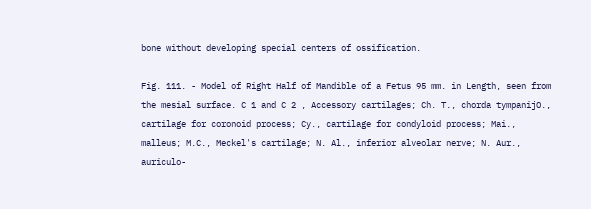bone without developing special centers of ossification.

Fig. 111. - Model of Right Half of Mandible of a Fetus 95 mm. in Length, seen from the mesial surface. C 1 and C 2 , Accessory cartilages; Ch. T., chorda tympanijO., cartilage for coronoid process; Cy., cartilage for condyloid process; Mai., malleus; M.C., Meckel's cartilage; N. Al., inferior alveolar nerve; N. Aur., auriculo-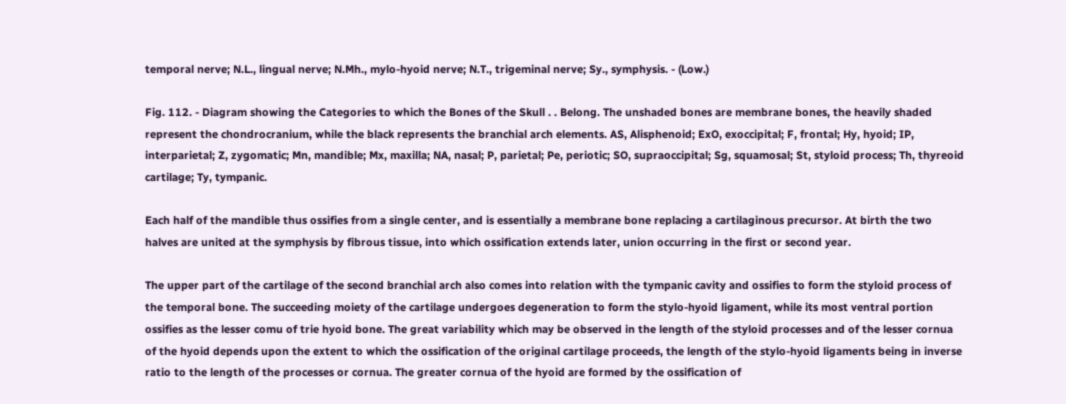temporal nerve; N.L., lingual nerve; N.Mh., mylo-hyoid nerve; N.T., trigeminal nerve; Sy., symphysis. - (Low.)

Fig. 112. - Diagram showing the Categories to which the Bones of the Skull . . Belong. The unshaded bones are membrane bones, the heavily shaded represent the chondrocranium, while the black represents the branchial arch elements. AS, Alisphenoid; ExO, exoccipital; F, frontal; Hy, hyoid; IP, interparietal; Z, zygomatic; Mn, mandible; Mx, maxilla; NA, nasal; P, parietal; Pe, periotic; SO, supraoccipital; Sg, squamosal; St, styloid process; Th, thyreoid cartilage; Ty, tympanic.

Each half of the mandible thus ossifies from a single center, and is essentially a membrane bone replacing a cartilaginous precursor. At birth the two halves are united at the symphysis by fibrous tissue, into which ossification extends later, union occurring in the first or second year.

The upper part of the cartilage of the second branchial arch also comes into relation with the tympanic cavity and ossifies to form the styloid process of the temporal bone. The succeeding moiety of the cartilage undergoes degeneration to form the stylo-hyoid ligament, while its most ventral portion ossifies as the lesser comu of trie hyoid bone. The great variability which may be observed in the length of the styloid processes and of the lesser cornua of the hyoid depends upon the extent to which the ossification of the original cartilage proceeds, the length of the stylo-hyoid ligaments being in inverse ratio to the length of the processes or cornua. The greater cornua of the hyoid are formed by the ossification of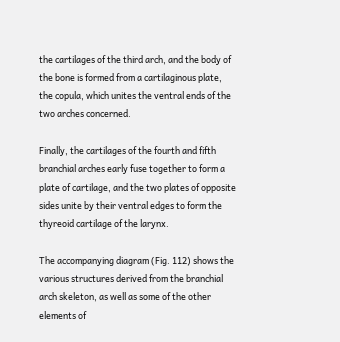the cartilages of the third arch, and the body of the bone is formed from a cartilaginous plate, the copula, which unites the ventral ends of the two arches concerned.

Finally, the cartilages of the fourth and fifth branchial arches early fuse together to form a plate of cartilage, and the two plates of opposite sides unite by their ventral edges to form the thyreoid cartilage of the larynx.

The accompanying diagram (Fig. 112) shows the various structures derived from the branchial arch skeleton, as well as some of the other elements of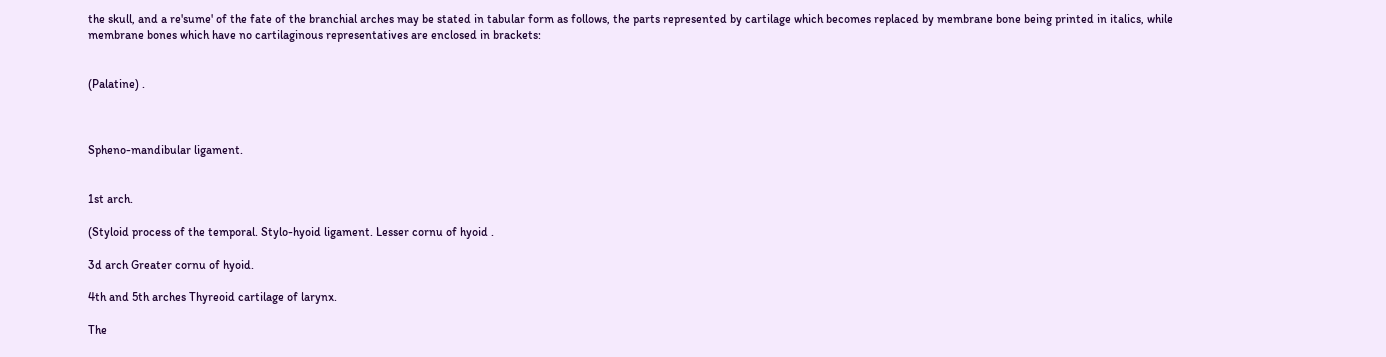the skull, and a re'sume' of the fate of the branchial arches may be stated in tabular form as follows, the parts represented by cartilage which becomes replaced by membrane bone being printed in italics, while membrane bones which have no cartilaginous representatives are enclosed in brackets:


(Palatine) .



Spheno-mandibular ligament.


1st arch.

(Styloid process of the temporal. Stylo-hyoid ligament. Lesser cornu of hyoid .

3d arch Greater cornu of hyoid.

4th and 5th arches Thyreoid cartilage of larynx.

The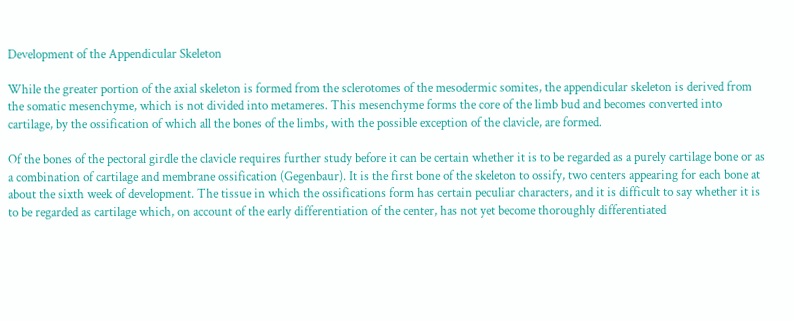Development of the Appendicular Skeleton

While the greater portion of the axial skeleton is formed from the sclerotomes of the mesodermic somites, the appendicular skeleton is derived from the somatic mesenchyme, which is not divided into metameres. This mesenchyme forms the core of the limb bud and becomes converted into cartilage, by the ossification of which all the bones of the limbs, with the possible exception of the clavicle, are formed.

Of the bones of the pectoral girdle the clavicle requires further study before it can be certain whether it is to be regarded as a purely cartilage bone or as a combination of cartilage and membrane ossification (Gegenbaur). It is the first bone of the skeleton to ossify, two centers appearing for each bone at about the sixth week of development. The tissue in which the ossifications form has certain peculiar characters, and it is difficult to say whether it is to be regarded as cartilage which, on account of the early differentiation of the center, has not yet become thoroughly differentiated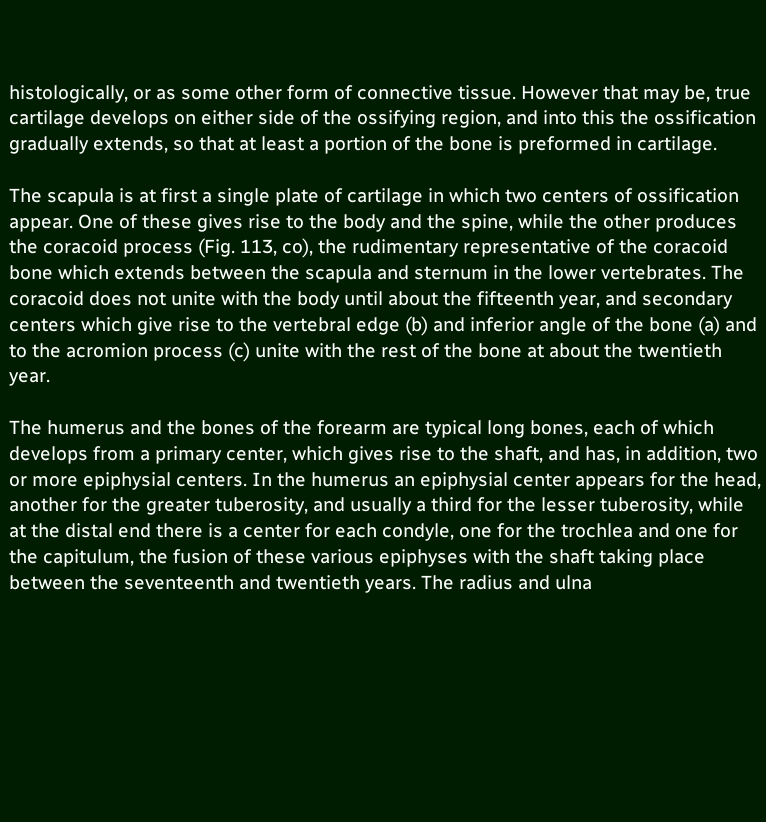histologically, or as some other form of connective tissue. However that may be, true cartilage develops on either side of the ossifying region, and into this the ossification gradually extends, so that at least a portion of the bone is preformed in cartilage.

The scapula is at first a single plate of cartilage in which two centers of ossification appear. One of these gives rise to the body and the spine, while the other produces the coracoid process (Fig. 113, co), the rudimentary representative of the coracoid bone which extends between the scapula and sternum in the lower vertebrates. The coracoid does not unite with the body until about the fifteenth year, and secondary centers which give rise to the vertebral edge (b) and inferior angle of the bone (a) and to the acromion process (c) unite with the rest of the bone at about the twentieth year.

The humerus and the bones of the forearm are typical long bones, each of which develops from a primary center, which gives rise to the shaft, and has, in addition, two or more epiphysial centers. In the humerus an epiphysial center appears for the head, another for the greater tuberosity, and usually a third for the lesser tuberosity, while at the distal end there is a center for each condyle, one for the trochlea and one for the capitulum, the fusion of these various epiphyses with the shaft taking place between the seventeenth and twentieth years. The radius and ulna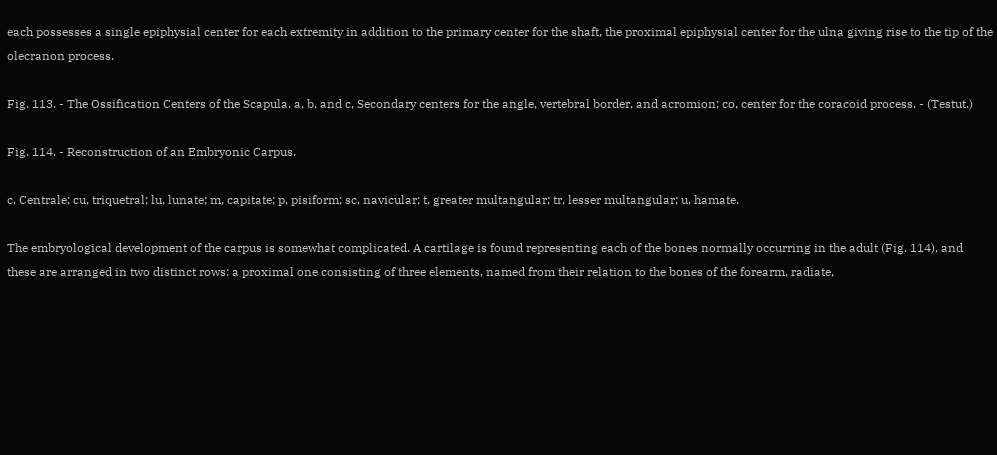each possesses a single epiphysial center for each extremity in addition to the primary center for the shaft, the proximal epiphysial center for the ulna giving rise to the tip of the olecranon process.

Fig. 113. - The Ossification Centers of the Scapula. a, b, and c, Secondary centers for the angle, vertebral border, and acromion; co, center for the coracoid process. - (Testut.)

Fig. 114. - Reconstruction of an Embryonic Carpus.

c, Centrale; cu, triquetral; lu, lunate; m, capitate; p, pisiform; sc, navicular; t, greater multangular; tr, lesser multangular; u, hamate.

The embryological development of the carpus is somewhat complicated. A cartilage is found representing each of the bones normally occurring in the adult (Fig. 114), and these are arranged in two distinct rows: a proximal one consisting of three elements, named from their relation to the bones of the forearm, radiate,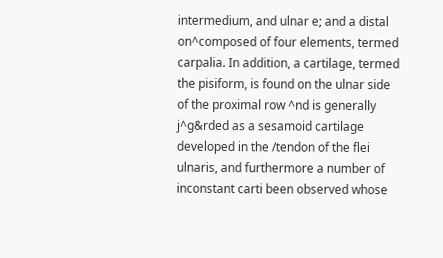intermedium, and ulnar e; and a distal on^composed of four elements, termed carpalia. In addition, a cartilage, termed the pisiform, is found on the ulnar side of the proximal row ^nd is generally j^g&rded as a sesamoid cartilage developed in the /tendon of the flei ulnaris, and furthermore a number of inconstant carti been observed whose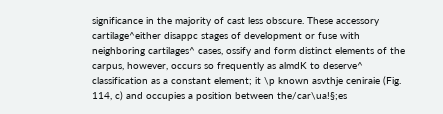significance in the majority of cast less obscure. These accessory cartilage^either disappc stages of development or fuse with neighboring cartilages^ cases, ossify and form distinct elements of the carpus, however, occurs so frequently as almdK to deserve^ classification as a constant element; it \p known asvthje ceniraie (Fig. 114, c) and occupies a position between the/car\ua!§;es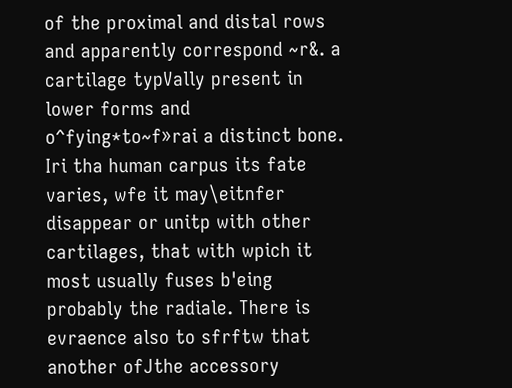of the proximal and distal rows and apparently correspond ~r&. a cartilage typVally present in lower forms and o^fying*to~f»rai a distinct bone. Iri tha human carpus its fate varies, wfe it may\eitnfer disappear or unitp with other cartilages, that with wpich it most usually fuses b'eing probably the radiale. There is evraence also to sfrftw that another ofJthe accessory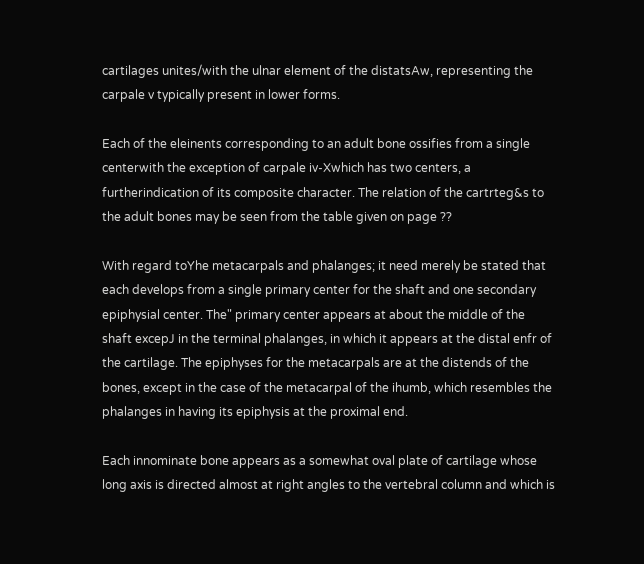cartilages unites/with the ulnar element of the distatsAw, representing the carpale v typically present in lower forms.

Each of the eleinents corresponding to an adult bone ossifies from a single centerwith the exception of carpale iv-Xwhich has two centers, a furtherindication of its composite character. The relation of the cartrteg&s to the adult bones may be seen from the table given on page ??

With regard toYhe metacarpals and phalanges; it need merely be stated that each develops from a single primary center for the shaft and one secondary epiphysial center. The" primary center appears at about the middle of the shaft excepJ in the terminal phalanges, in which it appears at the distal enfr of the cartilage. The epiphyses for the metacarpals are at the distends of the bones, except in the case of the metacarpal of the ihumb, which resembles the phalanges in having its epiphysis at the proximal end.

Each innominate bone appears as a somewhat oval plate of cartilage whose long axis is directed almost at right angles to the vertebral column and which is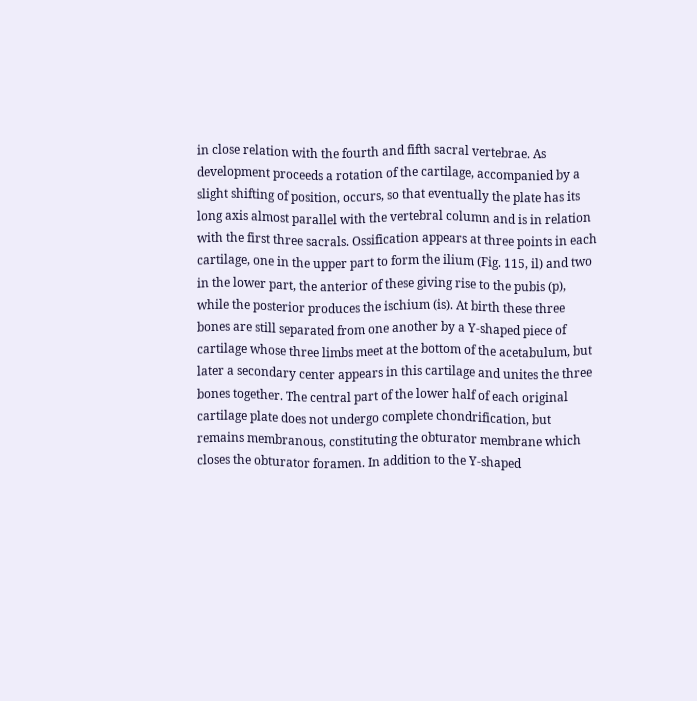in close relation with the fourth and fifth sacral vertebrae. As development proceeds a rotation of the cartilage, accompanied by a slight shifting of position, occurs, so that eventually the plate has its long axis almost parallel with the vertebral column and is in relation with the first three sacrals. Ossification appears at three points in each cartilage, one in the upper part to form the ilium (Fig. 115, il) and two in the lower part, the anterior of these giving rise to the pubis (p), while the posterior produces the ischium (is). At birth these three bones are still separated from one another by a Y-shaped piece of cartilage whose three limbs meet at the bottom of the acetabulum, but later a secondary center appears in this cartilage and unites the three bones together. The central part of the lower half of each original cartilage plate does not undergo complete chondrification, but remains membranous, constituting the obturator membrane which closes the obturator foramen. In addition to the Y-shaped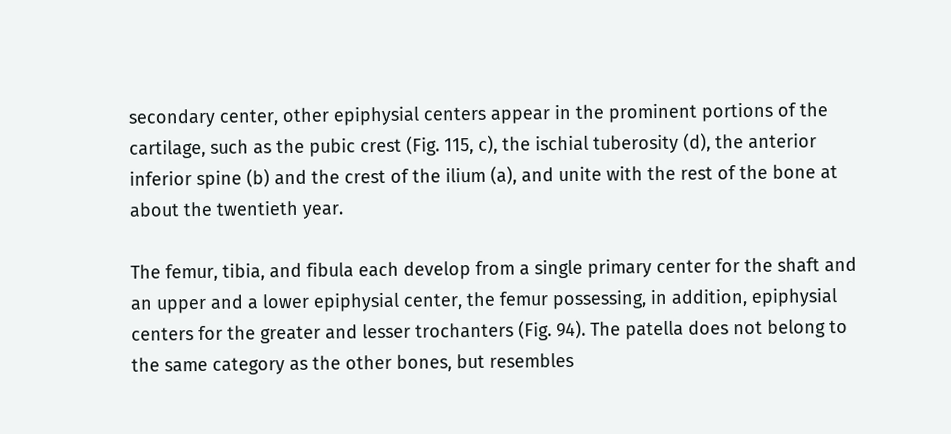secondary center, other epiphysial centers appear in the prominent portions of the cartilage, such as the pubic crest (Fig. 115, c), the ischial tuberosity (d), the anterior inferior spine (b) and the crest of the ilium (a), and unite with the rest of the bone at about the twentieth year.

The femur, tibia, and fibula each develop from a single primary center for the shaft and an upper and a lower epiphysial center, the femur possessing, in addition, epiphysial centers for the greater and lesser trochanters (Fig. 94). The patella does not belong to the same category as the other bones, but resembles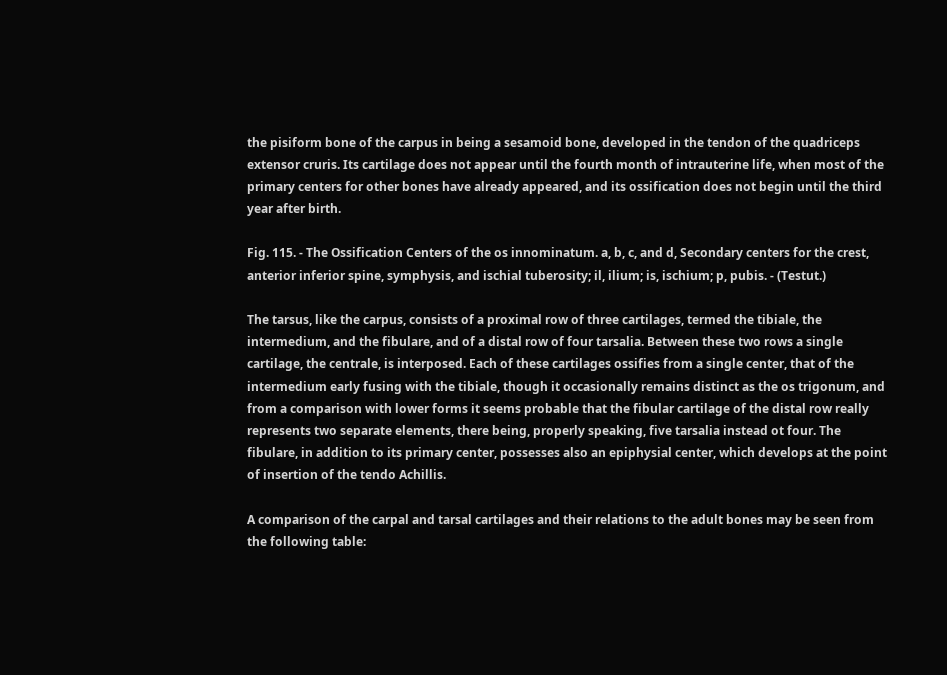the pisiform bone of the carpus in being a sesamoid bone, developed in the tendon of the quadriceps extensor cruris. Its cartilage does not appear until the fourth month of intrauterine life, when most of the primary centers for other bones have already appeared, and its ossification does not begin until the third year after birth.

Fig. 115. - The Ossification Centers of the os innominatum. a, b, c, and d, Secondary centers for the crest, anterior inferior spine, symphysis, and ischial tuberosity; il, ilium; is, ischium; p, pubis. - (Testut.)

The tarsus, like the carpus, consists of a proximal row of three cartilages, termed the tibiale, the intermedium, and the fibulare, and of a distal row of four tarsalia. Between these two rows a single cartilage, the centrale, is interposed. Each of these cartilages ossifies from a single center, that of the intermedium early fusing with the tibiale, though it occasionally remains distinct as the os trigonum, and from a comparison with lower forms it seems probable that the fibular cartilage of the distal row really represents two separate elements, there being, properly speaking, five tarsalia instead ot four. The fibulare, in addition to its primary center, possesses also an epiphysial center, which develops at the point of insertion of the tendo Achillis.

A comparison of the carpal and tarsal cartilages and their relations to the adult bones may be seen from the following table: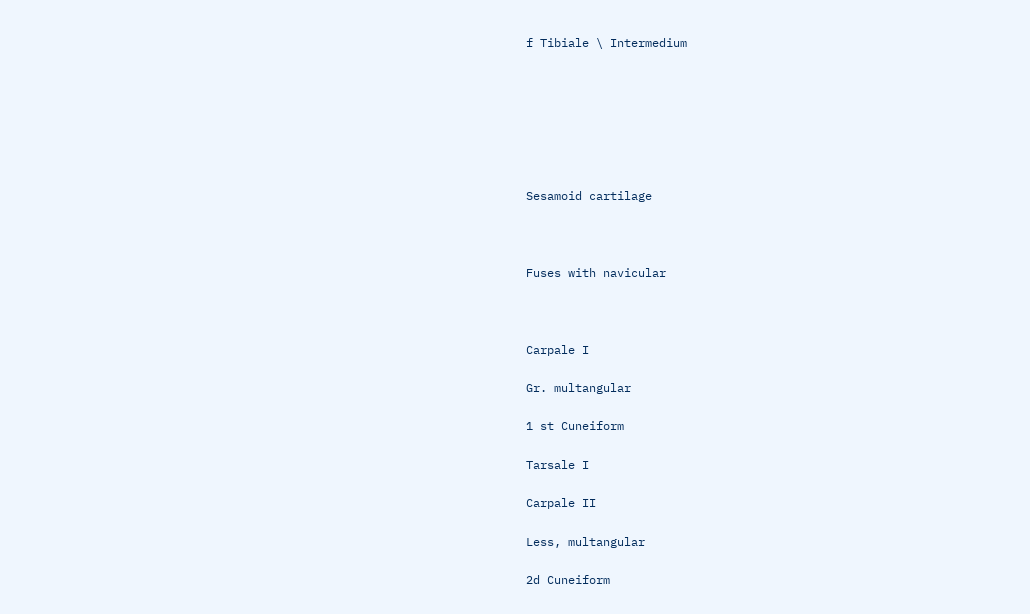f Tibiale \ Intermedium







Sesamoid cartilage



Fuses with navicular



Carpale I

Gr. multangular

1 st Cuneiform

Tarsale I

Carpale II

Less, multangular

2d Cuneiform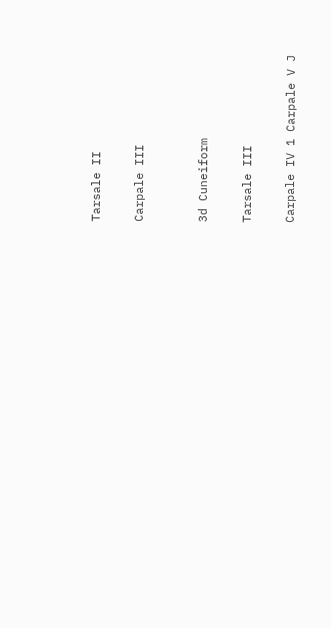Tarsale II

Carpale III


3d Cuneiform

Tarsale III

Carpale IV 1 Carpale V J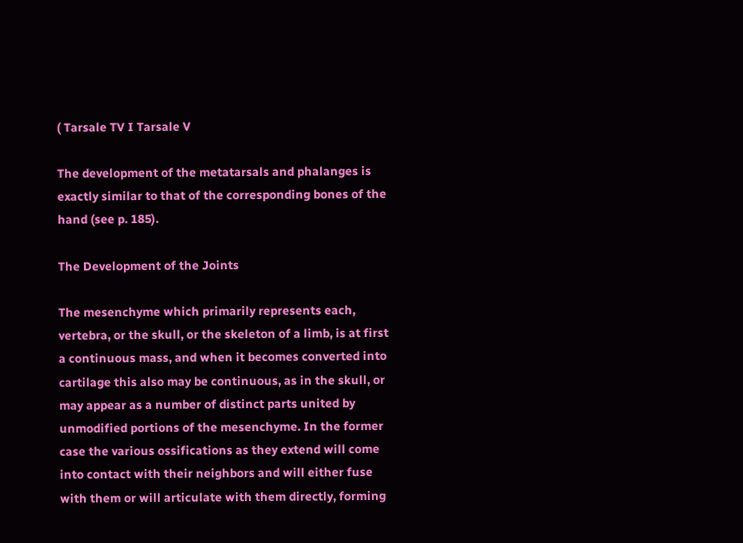( Tarsale TV I Tarsale V

The development of the metatarsals and phalanges is exactly similar to that of the corresponding bones of the hand (see p. 185).

The Development of the Joints

The mesenchyme which primarily represents each, vertebra, or the skull, or the skeleton of a limb, is at first a continuous mass, and when it becomes converted into cartilage this also may be continuous, as in the skull, or may appear as a number of distinct parts united by unmodified portions of the mesenchyme. In the former case the various ossifications as they extend will come into contact with their neighbors and will either fuse with them or will articulate with them directly, forming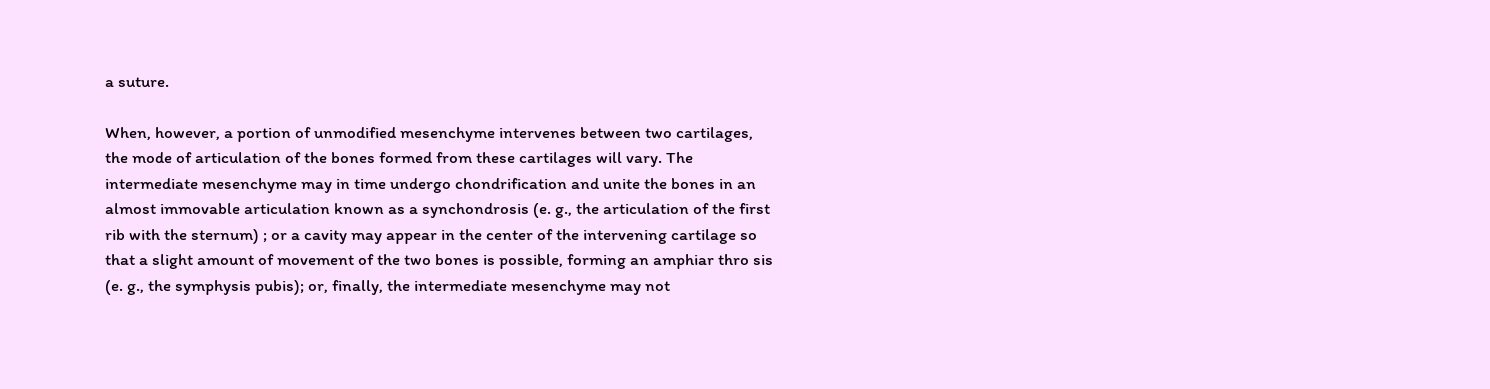a suture.

When, however, a portion of unmodified mesenchyme intervenes between two cartilages, the mode of articulation of the bones formed from these cartilages will vary. The intermediate mesenchyme may in time undergo chondrification and unite the bones in an almost immovable articulation known as a synchondrosis (e. g., the articulation of the first rib with the sternum) ; or a cavity may appear in the center of the intervening cartilage so that a slight amount of movement of the two bones is possible, forming an amphiar thro sis (e. g., the symphysis pubis); or, finally, the intermediate mesenchyme may not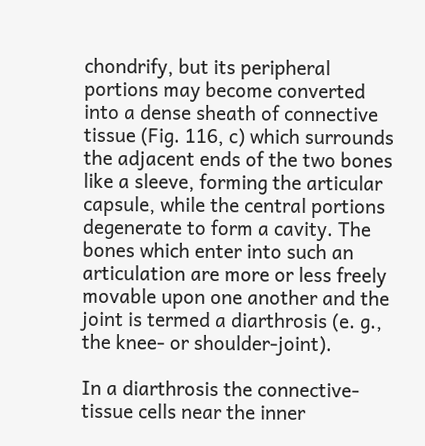chondrify, but its peripheral portions may become converted into a dense sheath of connective tissue (Fig. 116, c) which surrounds the adjacent ends of the two bones like a sleeve, forming the articular capsule, while the central portions degenerate to form a cavity. The bones which enter into such an articulation are more or less freely movable upon one another and the joint is termed a diarthrosis (e. g., the knee- or shoulder-joint).

In a diarthrosis the connective-tissue cells near the inner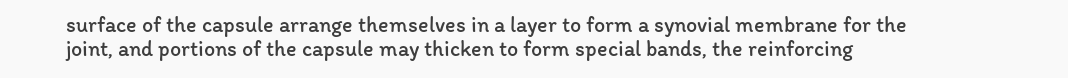surface of the capsule arrange themselves in a layer to form a synovial membrane for the joint, and portions of the capsule may thicken to form special bands, the reinforcing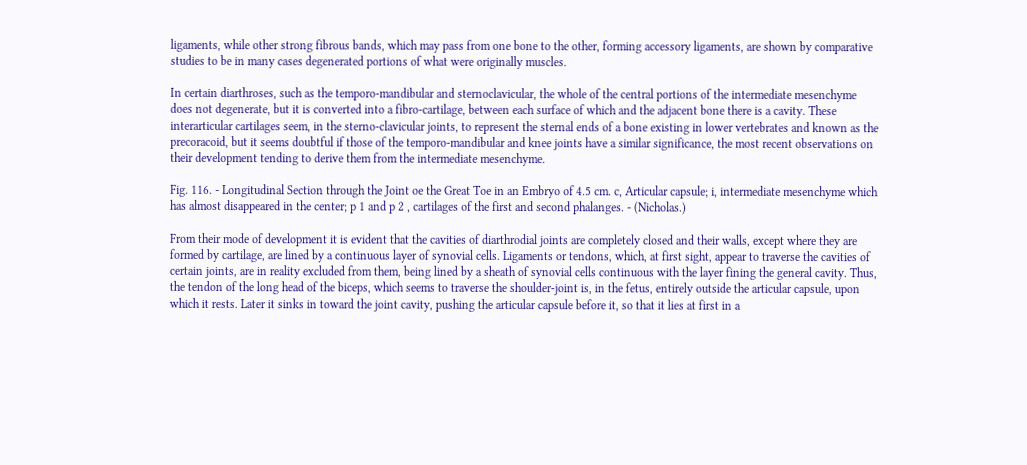ligaments, while other strong fibrous bands, which may pass from one bone to the other, forming accessory ligaments, are shown by comparative studies to be in many cases degenerated portions of what were originally muscles.

In certain diarthroses, such as the temporo-mandibular and sternoclavicular, the whole of the central portions of the intermediate mesenchyme does not degenerate, but it is converted into a fibro-cartilage, between each surface of which and the adjacent bone there is a cavity. These interarticular cartilages seem, in the sterno-clavicular joints, to represent the sternal ends of a bone existing in lower vertebrates and known as the precoracoid, but it seems doubtful if those of the temporo-mandibular and knee joints have a similar significance, the most recent observations on their development tending to derive them from the intermediate mesenchyme.

Fig. 116. - Longitudinal Section through the Joint oe the Great Toe in an Embryo of 4.5 cm. c, Articular capsule; i, intermediate mesenchyme which has almost disappeared in the center; p 1 and p 2 , cartilages of the first and second phalanges. - (Nicholas.)

From their mode of development it is evident that the cavities of diarthrodial joints are completely closed and their walls, except where they are formed by cartilage, are lined by a continuous layer of synovial cells. Ligaments or tendons, which, at first sight, appear to traverse the cavities of certain joints, are in reality excluded from them, being lined by a sheath of synovial cells continuous with the layer fining the general cavity. Thus, the tendon of the long head of the biceps, which seems to traverse the shoulder-joint is, in the fetus, entirely outside the articular capsule, upon which it rests. Later it sinks in toward the joint cavity, pushing the articular capsule before it, so that it lies at first in a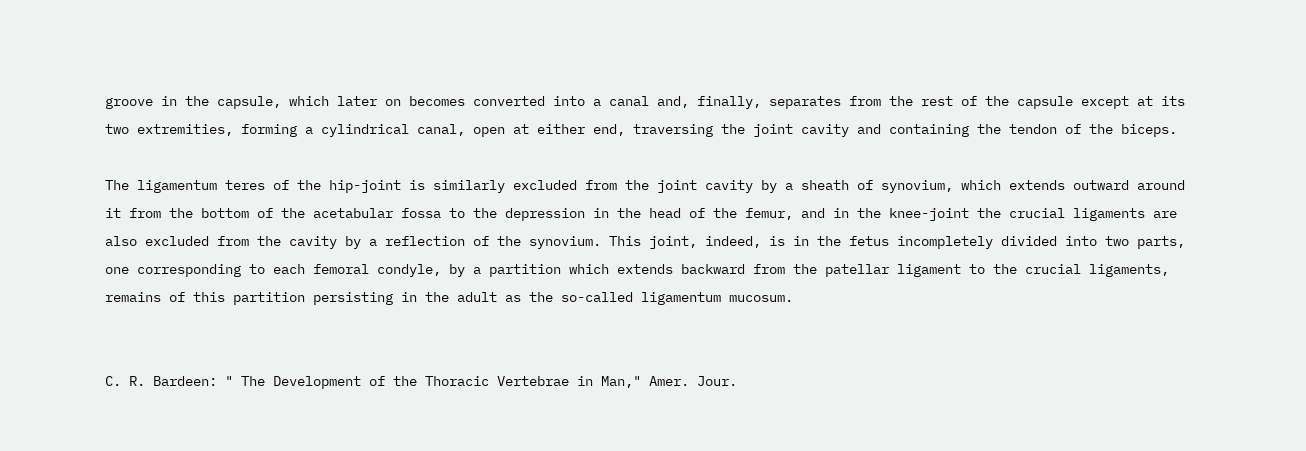groove in the capsule, which later on becomes converted into a canal and, finally, separates from the rest of the capsule except at its two extremities, forming a cylindrical canal, open at either end, traversing the joint cavity and containing the tendon of the biceps.

The ligamentum teres of the hip-joint is similarly excluded from the joint cavity by a sheath of synovium, which extends outward around it from the bottom of the acetabular fossa to the depression in the head of the femur, and in the knee-joint the crucial ligaments are also excluded from the cavity by a reflection of the synovium. This joint, indeed, is in the fetus incompletely divided into two parts, one corresponding to each femoral condyle, by a partition which extends backward from the patellar ligament to the crucial ligaments, remains of this partition persisting in the adult as the so-called ligamentum mucosum.


C. R. Bardeen: " The Development of the Thoracic Vertebrae in Man," Amer. Jour.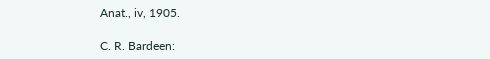Anat., iv, 1905.

C. R. Bardeen: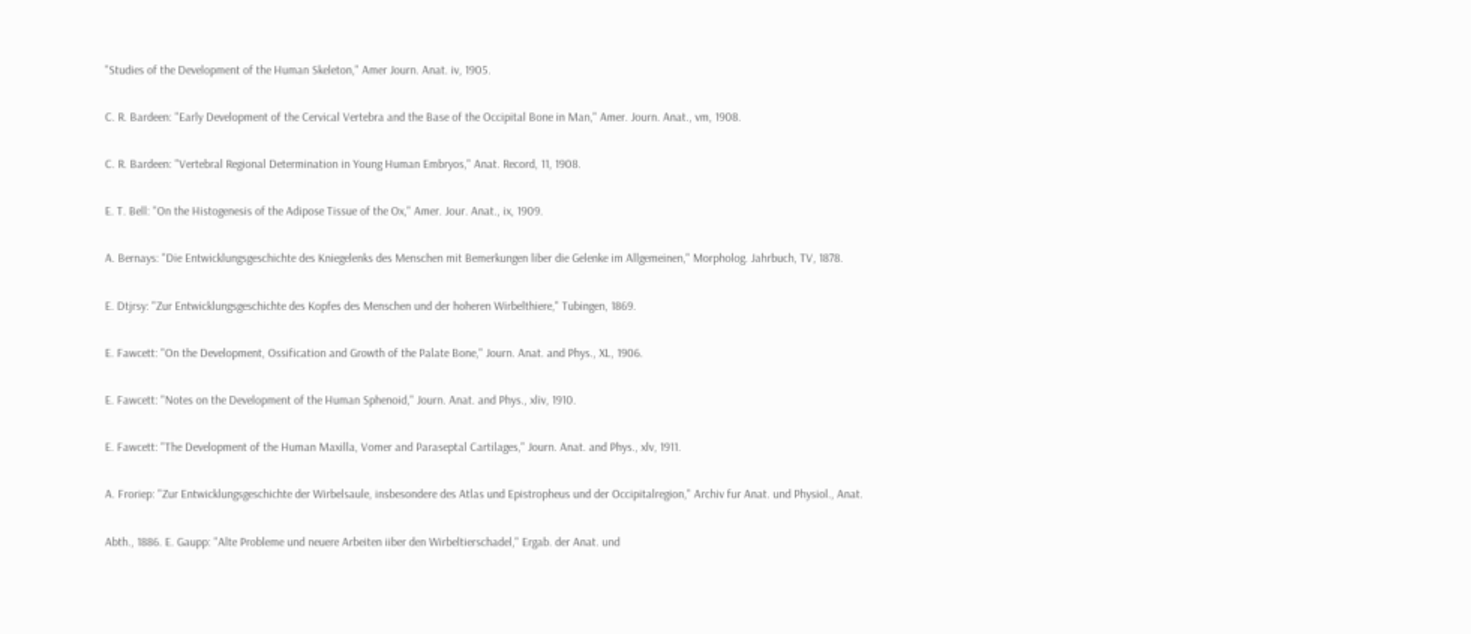"Studies of the Development of the Human Skeleton," Amer Journ. Anat. iv, 1905.

C. R. Bardeen: "Early Development of the Cervical Vertebra and the Base of the Occipital Bone in Man," Amer. Journ. Anat., vm, 1908.

C. R. Bardeen: "Vertebral Regional Determination in Young Human Embryos," Anat. Record, 11, 1908.

E. T. Bell: "On the Histogenesis of the Adipose Tissue of the Ox," Amer. Jour. Anat., ix, 1909.

A. Bernays: "Die Entwicklungsgeschichte des Kniegelenks des Menschen mit Bemerkungen liber die Gelenke im Allgemeinen," Morpholog. Jahrbuch, TV, 1878.

E. Dtjrsy: "Zur Entwicklungsgeschichte des Kopfes des Menschen und der hoheren Wirbelthiere," Tubingen, 1869.

E. Fawcett: "On the Development, Ossification and Growth of the Palate Bone," Journ. Anat. and Phys., XL, 1906.

E. Fawcett: "Notes on the Development of the Human Sphenoid," Journ. Anat. and Phys., xliv, 1910.

E. Fawcett: "The Development of the Human Maxilla, Vomer and Paraseptal Cartilages," Journ. Anat. and Phys., xlv, 1911.

A. Froriep: "Zur Entwicklungsgeschichte der Wirbelsaule, insbesondere des Atlas und Epistropheus und der Occipitalregion," Archiv fur Anat. und Physiol., Anat.

Abth., 1886. E. Gaupp: "Alte Probleme und neuere Arbeiten iiber den Wirbeltierschadel," Ergab. der Anat. und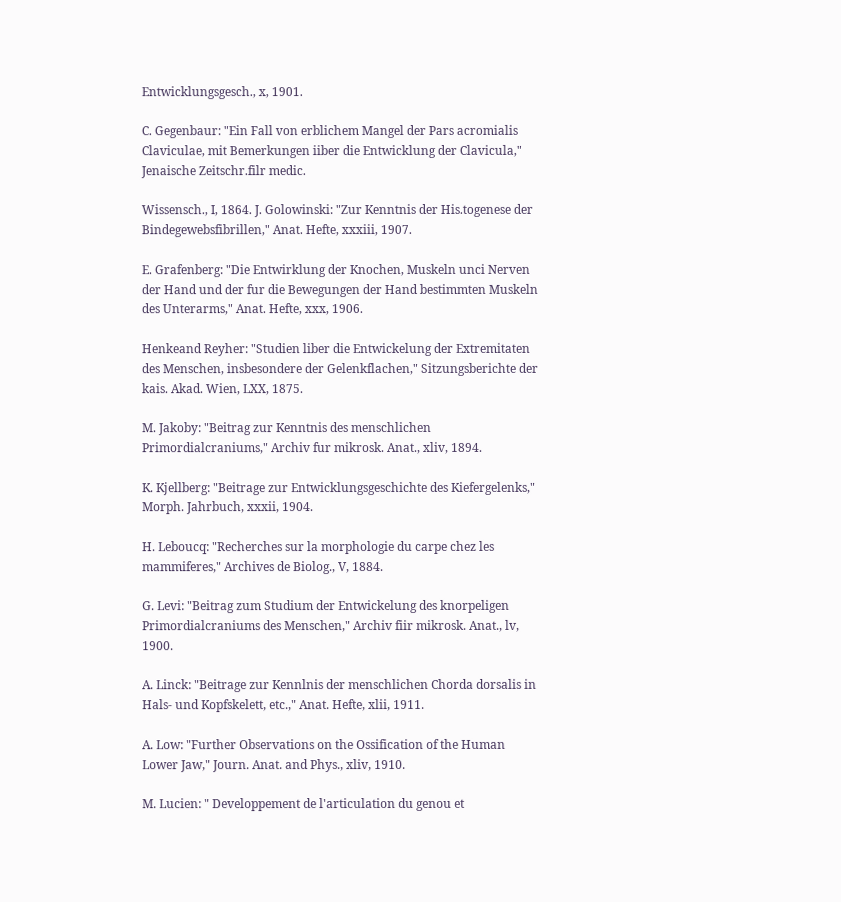Entwicklungsgesch., x, 1901.

C. Gegenbaur: "Ein Fall von erblichem Mangel der Pars acromialis Claviculae, mit Bemerkungen iiber die Entwicklung der Clavicula," Jenaische Zeitschr.filr medic.

Wissensch., I, 1864. J. Golowinski: "Zur Kenntnis der His.togenese der Bindegewebsfibrillen," Anat. Hefte, xxxiii, 1907.

E. Grafenberg: "Die Entwirklung der Knochen, Muskeln unci Nerven der Hand und der fur die Bewegungen der Hand bestimmten Muskeln des Unterarms," Anat. Hefte, xxx, 1906.

Henkeand Reyher: "Studien liber die Entwickelung der Extremitaten des Menschen, insbesondere der Gelenkflachen," Sitzungsberichte der kais. Akad. Wien, LXX, 1875.

M. Jakoby: "Beitrag zur Kenntnis des menschlichen Primordialcraniums," Archiv fur mikrosk. Anat., xliv, 1894.

K. Kjellberg: "Beitrage zur Entwicklungsgeschichte des Kiefergelenks," Morph. Jahrbuch, xxxii, 1904.

H. Leboucq: "Recherches sur la morphologie du carpe chez les mammiferes," Archives de Biolog., V, 1884.

G. Levi: "Beitrag zum Studium der Entwickelung des knorpeligen Primordialcraniums des Menschen," Archiv fiir mikrosk. Anat., lv, 1900.

A. Linck: "Beitrage zur Kennlnis der menschlichen Chorda dorsalis in Hals- und Kopfskelett, etc.," Anat. Hefte, xlii, 1911.

A. Low: "Further Observations on the Ossification of the Human Lower Jaw," Journ. Anat. and Phys., xliv, 1910.

M. Lucien: " Developpement de l'articulation du genou et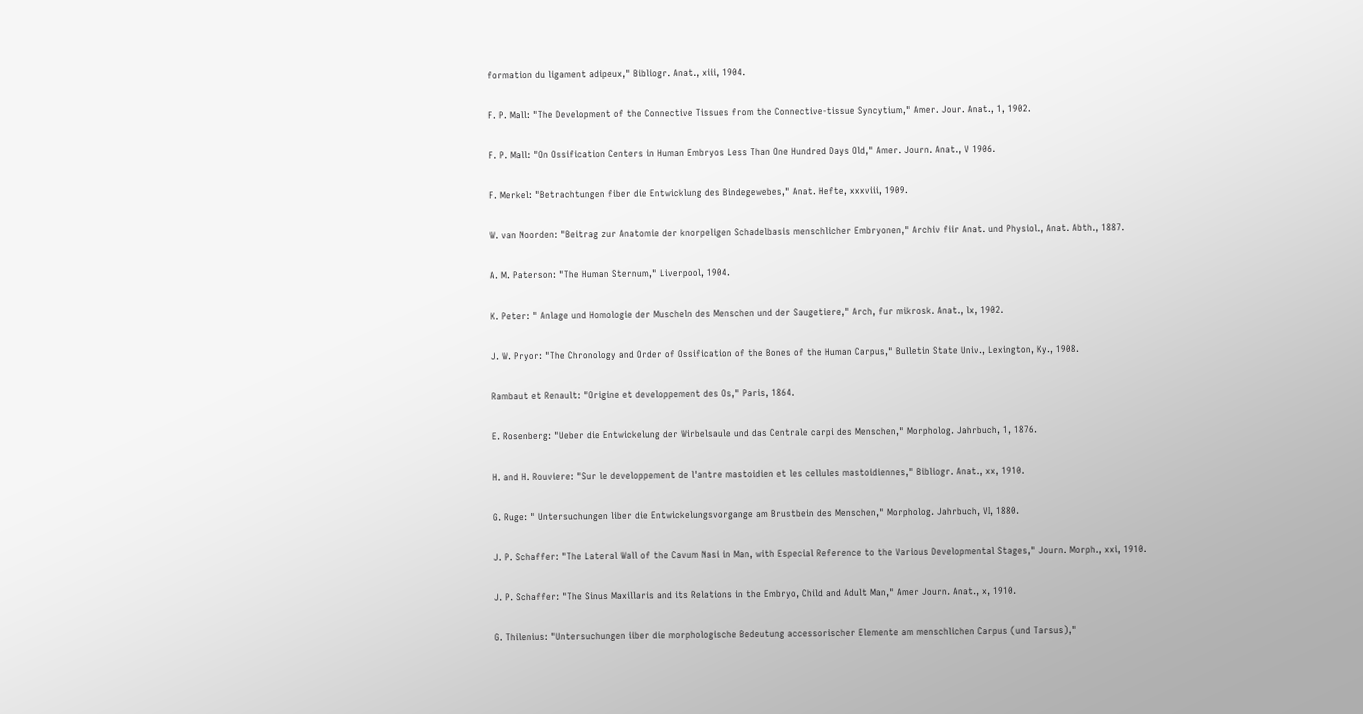formation du ligament adipeux," Bibliogr. Anat., xiii, 1904.

F. P. Mall: "The Development of the Connective Tissues from the Connective-tissue Syncytium," Amer. Jour. Anat., 1, 1902.

F. P. Mall: "On Ossification Centers in Human Embryos Less Than One Hundred Days Old," Amer. Journ. Anat., V 1906.

F. Merkel: "Betrachtungen fiber die Entwicklung des Bindegewebes," Anat. Hefte, xxxviii, 1909.

W. van Noorden: "Beitrag zur Anatomie der knorpeligen Schadelbasis menschlicher Embryonen," Archiv fiir Anat. und Physiol., Anat. Abth., 1887.

A. M. Paterson: "The Human Sternum," Liverpool, 1904.

K. Peter: " Anlage und Homologie der Muscheln des Menschen und der Saugetiere," Arch, fur mikrosk. Anat., lx, 1902.

J. W. Pryor: "The Chronology and Order of Ossification of the Bones of the Human Carpus," Bulletin State Univ., Lexington, Ky., 1908.

Rambaut et Renault: "Origine et developpement des Os," Paris, 1864.

E. Rosenberg: "Ueber die Entwickelung der Wirbelsaule und das Centrale carpi des Menschen," Morpholog. Jahrbuch, 1, 1876.

H. and H. Rouviere: "Sur le developpement de l'antre mastoidien et les cellules mastoidiennes," Bibliogr. Anat., xx, 1910.

G. Ruge: " Untersuchungen liber die Entwickelungsvorgange am Brustbein des Menschen," Morpholog. Jahrbuch, VI, 1880.

J. P. Schaffer: "The Lateral Wall of the Cavum Nasi in Man, with Especial Reference to the Various Developmental Stages," Journ. Morph., xxi, 1910.

J. P. Schaffer: "The Sinus Maxillaris and its Relations in the Embryo, Child and Adult Man," Amer Journ. Anat., x, 1910.

G. Thilenius: "Untersuchungen iiber die morphologische Bedeutung accessorischer Elemente am menschlichen Carpus (und Tarsus),"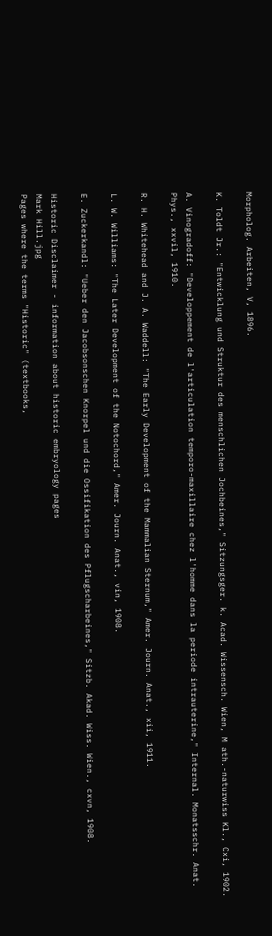Morpholog. Arbeiten, V, 1896.

K. Toldt Jr.: "Entwicklung und Struktur des menschlichen Jochbeines," Sitzungsger. k. Acad. Wissensch. Wien, M ath.-naturwiss Kl., Cxi, 1902.

A. Vinogradoff: "Developpement de l'articulation temporo-maxillaire chez l'homme dans la periode intrauterine," Internal. Monatsschr. Anat. Phys., xxvil, 1910.

R. H. Whitehead and J. A. Waddell: "The Early Development of the Mammalian Sternum," Amer. Journ. Anat., xii, 1911.

L. W. Williams: "The Later Development of the Notochord," Amer. Journ. Anat., vin, 1908.

E. Zuckerkandl: "Ueber den Jacobsonschen Knorpel und die Ossifikation des Pflugscharbeines," Sitzb. Akad. Wiss. Wien., cxvn, 1908.

Historic Disclaimer - information about historic embryology pages
Mark Hill.jpg
Pages where the terms "Historic" (textbooks,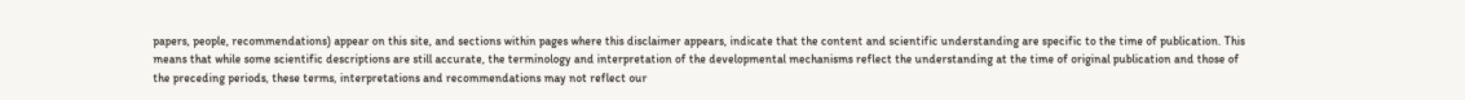papers, people, recommendations) appear on this site, and sections within pages where this disclaimer appears, indicate that the content and scientific understanding are specific to the time of publication. This means that while some scientific descriptions are still accurate, the terminology and interpretation of the developmental mechanisms reflect the understanding at the time of original publication and those of the preceding periods, these terms, interpretations and recommendations may not reflect our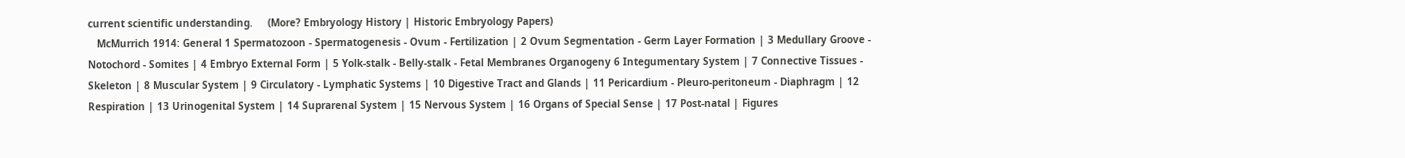current scientific understanding.     (More? Embryology History | Historic Embryology Papers)
   McMurrich 1914: General 1 Spermatozoon - Spermatogenesis - Ovum - Fertilization | 2 Ovum Segmentation - Germ Layer Formation | 3 Medullary Groove - Notochord - Somites | 4 Embryo External Form | 5 Yolk-stalk - Belly-stalk - Fetal Membranes Organogeny 6 Integumentary System | 7 Connective Tissues - Skeleton | 8 Muscular System | 9 Circulatory - Lymphatic Systems | 10 Digestive Tract and Glands | 11 Pericardium - Pleuro-peritoneum - Diaphragm | 12 Respiration | 13 Urinogenital System | 14 Suprarenal System | 15 Nervous System | 16 Organs of Special Sense | 17 Post-natal | Figures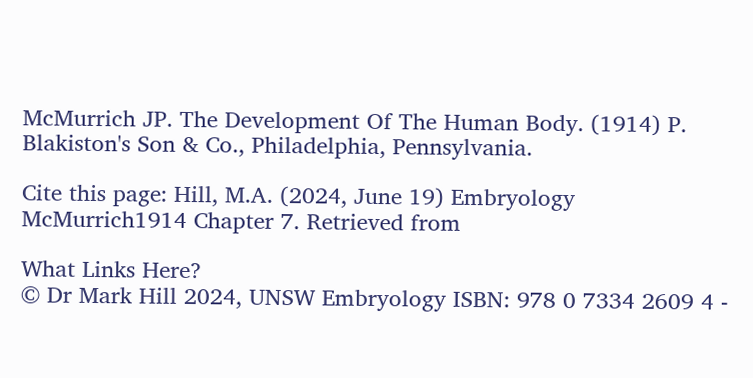McMurrich JP. The Development Of The Human Body. (1914) P. Blakiston's Son & Co., Philadelphia, Pennsylvania.

Cite this page: Hill, M.A. (2024, June 19) Embryology McMurrich1914 Chapter 7. Retrieved from

What Links Here?
© Dr Mark Hill 2024, UNSW Embryology ISBN: 978 0 7334 2609 4 -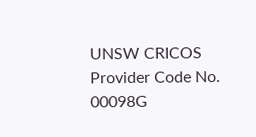UNSW CRICOS Provider Code No. 00098G